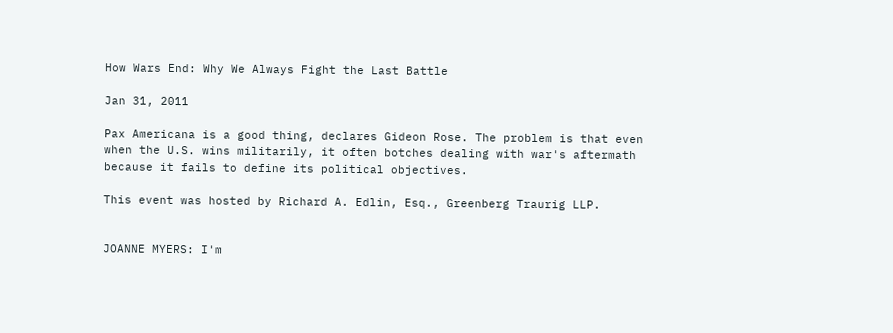How Wars End: Why We Always Fight the Last Battle

Jan 31, 2011

Pax Americana is a good thing, declares Gideon Rose. The problem is that even when the U.S. wins militarily, it often botches dealing with war's aftermath because it fails to define its political objectives.

This event was hosted by Richard A. Edlin, Esq., Greenberg Traurig LLP.


JOANNE MYERS: I'm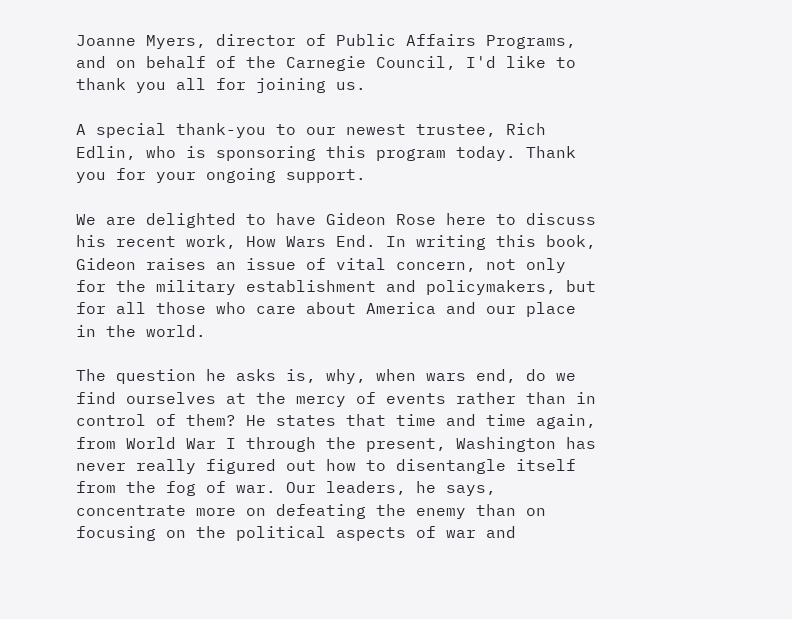Joanne Myers, director of Public Affairs Programs, and on behalf of the Carnegie Council, I'd like to thank you all for joining us.

A special thank-you to our newest trustee, Rich Edlin, who is sponsoring this program today. Thank you for your ongoing support.

We are delighted to have Gideon Rose here to discuss his recent work, How Wars End. In writing this book, Gideon raises an issue of vital concern, not only for the military establishment and policymakers, but for all those who care about America and our place in the world.

The question he asks is, why, when wars end, do we find ourselves at the mercy of events rather than in control of them? He states that time and time again, from World War I through the present, Washington has never really figured out how to disentangle itself from the fog of war. Our leaders, he says, concentrate more on defeating the enemy than on focusing on the political aspects of war and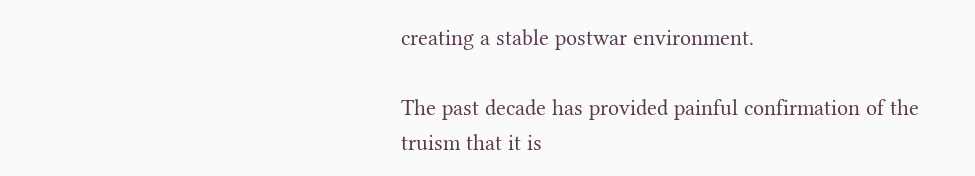creating a stable postwar environment.

The past decade has provided painful confirmation of the truism that it is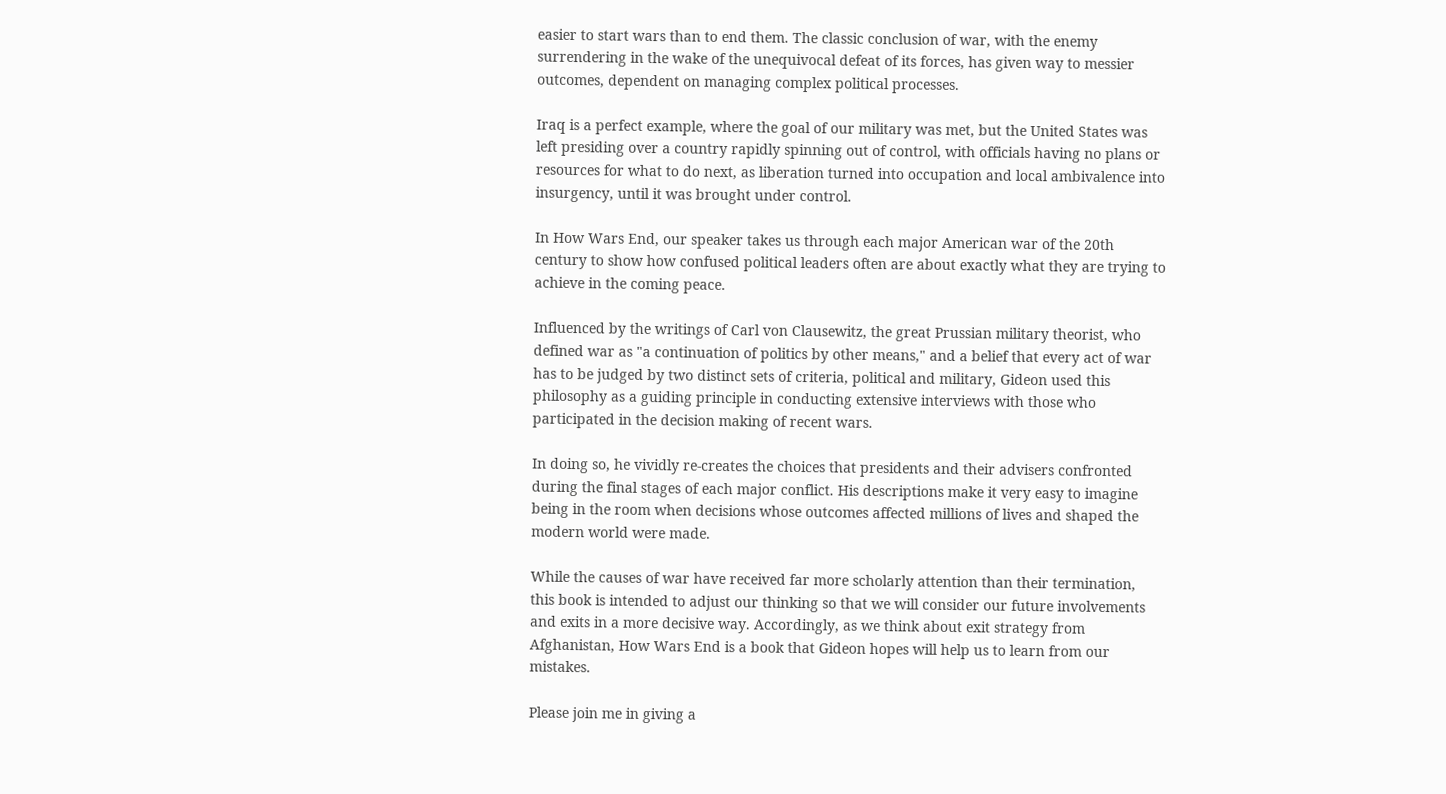easier to start wars than to end them. The classic conclusion of war, with the enemy surrendering in the wake of the unequivocal defeat of its forces, has given way to messier outcomes, dependent on managing complex political processes.

Iraq is a perfect example, where the goal of our military was met, but the United States was left presiding over a country rapidly spinning out of control, with officials having no plans or resources for what to do next, as liberation turned into occupation and local ambivalence into insurgency, until it was brought under control.

In How Wars End, our speaker takes us through each major American war of the 20th century to show how confused political leaders often are about exactly what they are trying to achieve in the coming peace.

Influenced by the writings of Carl von Clausewitz, the great Prussian military theorist, who defined war as "a continuation of politics by other means," and a belief that every act of war has to be judged by two distinct sets of criteria, political and military, Gideon used this philosophy as a guiding principle in conducting extensive interviews with those who participated in the decision making of recent wars.

In doing so, he vividly re-creates the choices that presidents and their advisers confronted during the final stages of each major conflict. His descriptions make it very easy to imagine being in the room when decisions whose outcomes affected millions of lives and shaped the modern world were made.

While the causes of war have received far more scholarly attention than their termination, this book is intended to adjust our thinking so that we will consider our future involvements and exits in a more decisive way. Accordingly, as we think about exit strategy from Afghanistan, How Wars End is a book that Gideon hopes will help us to learn from our mistakes.

Please join me in giving a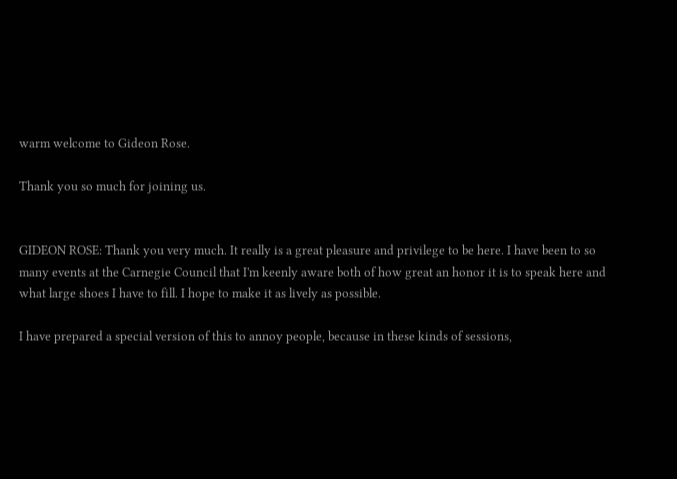warm welcome to Gideon Rose.

Thank you so much for joining us.


GIDEON ROSE: Thank you very much. It really is a great pleasure and privilege to be here. I have been to so many events at the Carnegie Council that I'm keenly aware both of how great an honor it is to speak here and what large shoes I have to fill. I hope to make it as lively as possible.

I have prepared a special version of this to annoy people, because in these kinds of sessions,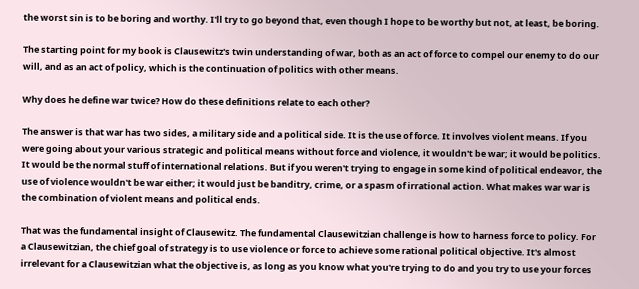the worst sin is to be boring and worthy. I'll try to go beyond that, even though I hope to be worthy but not, at least, be boring.

The starting point for my book is Clausewitz's twin understanding of war, both as an act of force to compel our enemy to do our will, and as an act of policy, which is the continuation of politics with other means.

Why does he define war twice? How do these definitions relate to each other?

The answer is that war has two sides, a military side and a political side. It is the use of force. It involves violent means. If you were going about your various strategic and political means without force and violence, it wouldn't be war; it would be politics. It would be the normal stuff of international relations. But if you weren't trying to engage in some kind of political endeavor, the use of violence wouldn't be war either; it would just be banditry, crime, or a spasm of irrational action. What makes war war is the combination of violent means and political ends.

That was the fundamental insight of Clausewitz. The fundamental Clausewitzian challenge is how to harness force to policy. For a Clausewitzian, the chief goal of strategy is to use violence or force to achieve some rational political objective. It's almost irrelevant for a Clausewitzian what the objective is, as long as you know what you're trying to do and you try to use your forces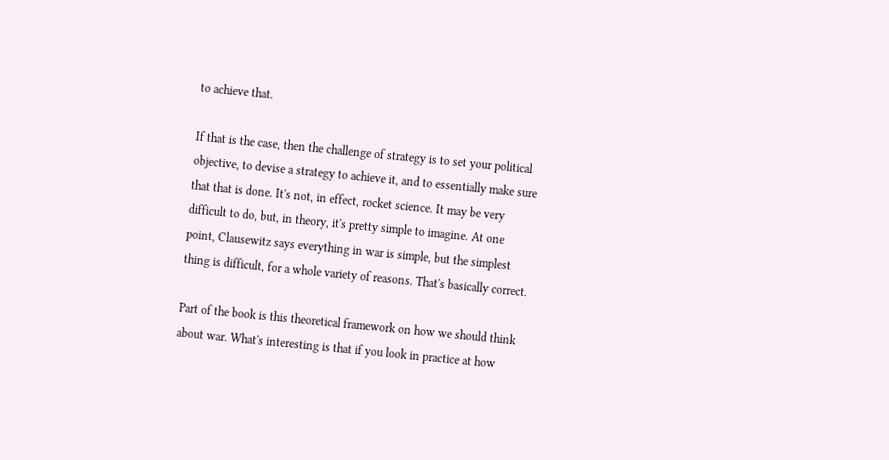to achieve that.

If that is the case, then the challenge of strategy is to set your political objective, to devise a strategy to achieve it, and to essentially make sure that that is done. It's not, in effect, rocket science. It may be very difficult to do, but, in theory, it's pretty simple to imagine. At one point, Clausewitz says everything in war is simple, but the simplest thing is difficult, for a whole variety of reasons. That's basically correct.

Part of the book is this theoretical framework on how we should think about war. What's interesting is that if you look in practice at how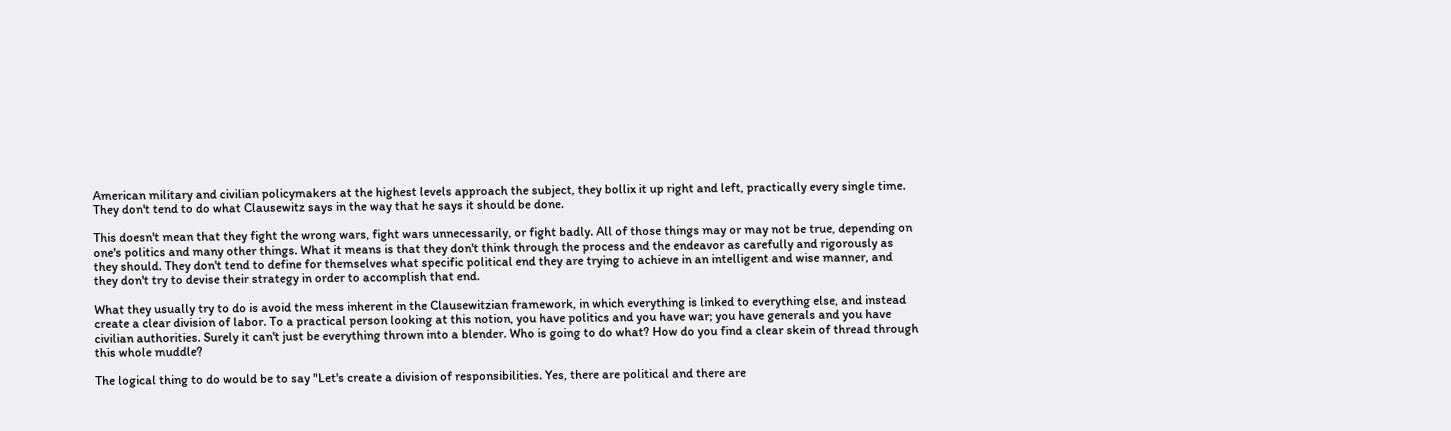American military and civilian policymakers at the highest levels approach the subject, they bollix it up right and left, practically every single time. They don't tend to do what Clausewitz says in the way that he says it should be done.

This doesn't mean that they fight the wrong wars, fight wars unnecessarily, or fight badly. All of those things may or may not be true, depending on one's politics and many other things. What it means is that they don't think through the process and the endeavor as carefully and rigorously as they should. They don't tend to define for themselves what specific political end they are trying to achieve in an intelligent and wise manner, and they don't try to devise their strategy in order to accomplish that end.

What they usually try to do is avoid the mess inherent in the Clausewitzian framework, in which everything is linked to everything else, and instead create a clear division of labor. To a practical person looking at this notion, you have politics and you have war; you have generals and you have civilian authorities. Surely it can't just be everything thrown into a blender. Who is going to do what? How do you find a clear skein of thread through this whole muddle?

The logical thing to do would be to say "Let's create a division of responsibilities. Yes, there are political and there are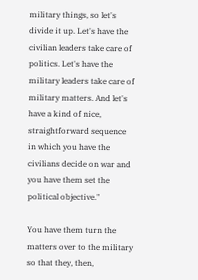military things, so let's divide it up. Let's have the civilian leaders take care of politics. Let's have the military leaders take care of military matters. And let's have a kind of nice, straightforward sequence in which you have the civilians decide on war and you have them set the political objective."

You have them turn the matters over to the military so that they, then,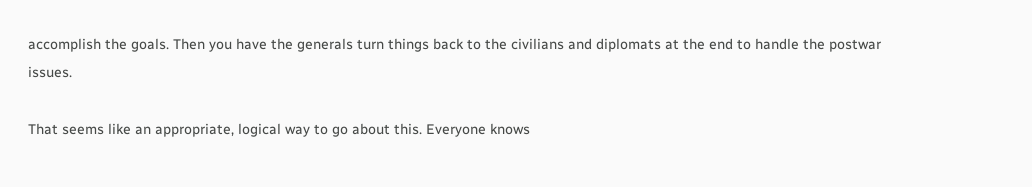accomplish the goals. Then you have the generals turn things back to the civilians and diplomats at the end to handle the postwar issues.

That seems like an appropriate, logical way to go about this. Everyone knows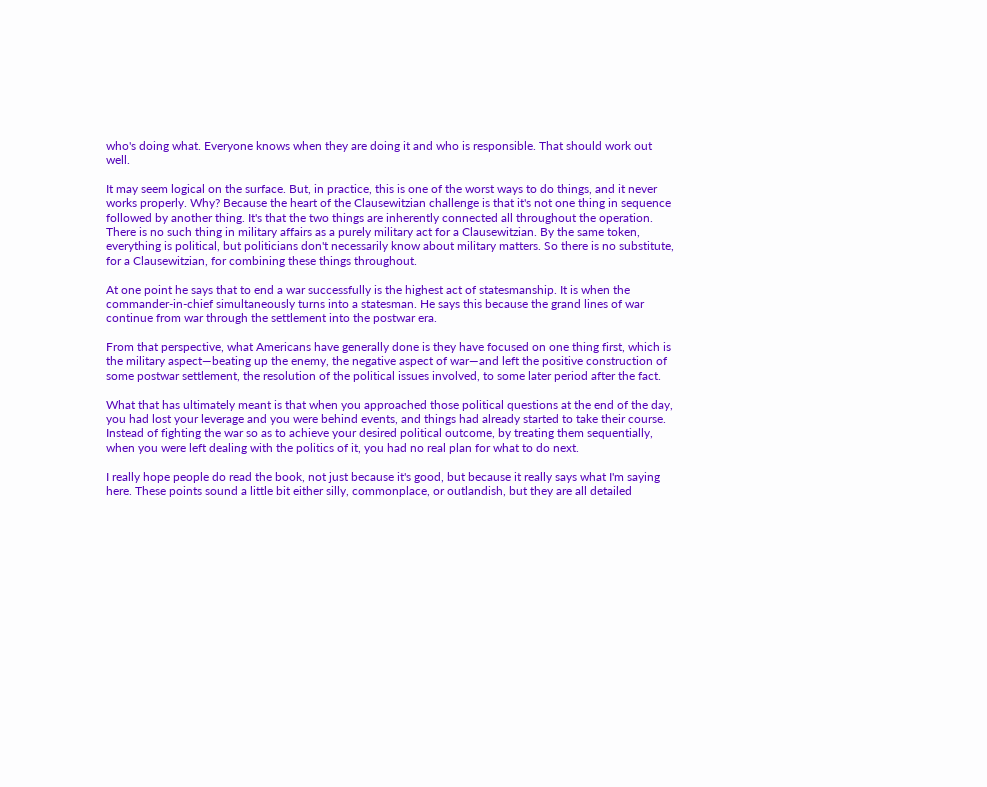who's doing what. Everyone knows when they are doing it and who is responsible. That should work out well.

It may seem logical on the surface. But, in practice, this is one of the worst ways to do things, and it never works properly. Why? Because the heart of the Clausewitzian challenge is that it's not one thing in sequence followed by another thing. It's that the two things are inherently connected all throughout the operation. There is no such thing in military affairs as a purely military act for a Clausewitzian. By the same token, everything is political, but politicians don't necessarily know about military matters. So there is no substitute, for a Clausewitzian, for combining these things throughout.

At one point he says that to end a war successfully is the highest act of statesmanship. It is when the commander-in-chief simultaneously turns into a statesman. He says this because the grand lines of war continue from war through the settlement into the postwar era.

From that perspective, what Americans have generally done is they have focused on one thing first, which is the military aspect—beating up the enemy, the negative aspect of war—and left the positive construction of some postwar settlement, the resolution of the political issues involved, to some later period after the fact.

What that has ultimately meant is that when you approached those political questions at the end of the day, you had lost your leverage and you were behind events, and things had already started to take their course. Instead of fighting the war so as to achieve your desired political outcome, by treating them sequentially, when you were left dealing with the politics of it, you had no real plan for what to do next.

I really hope people do read the book, not just because it's good, but because it really says what I'm saying here. These points sound a little bit either silly, commonplace, or outlandish, but they are all detailed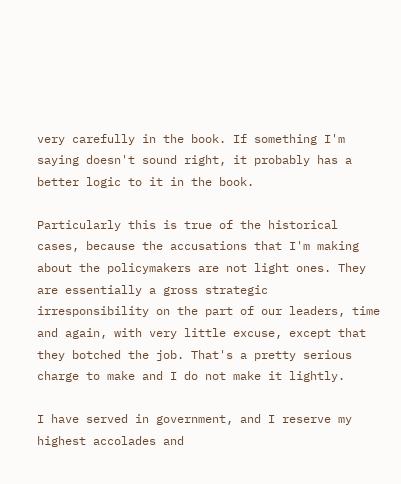very carefully in the book. If something I'm saying doesn't sound right, it probably has a better logic to it in the book.

Particularly this is true of the historical cases, because the accusations that I'm making about the policymakers are not light ones. They are essentially a gross strategic irresponsibility on the part of our leaders, time and again, with very little excuse, except that they botched the job. That's a pretty serious charge to make and I do not make it lightly.

I have served in government, and I reserve my highest accolades and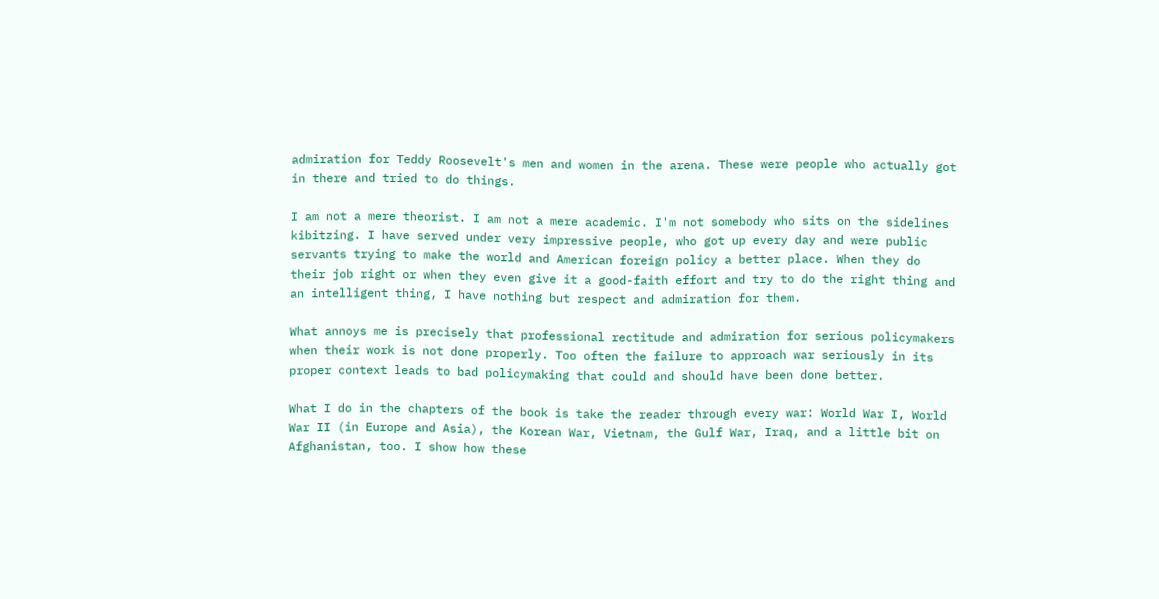admiration for Teddy Roosevelt's men and women in the arena. These were people who actually got in there and tried to do things.

I am not a mere theorist. I am not a mere academic. I'm not somebody who sits on the sidelines kibitzing. I have served under very impressive people, who got up every day and were public servants trying to make the world and American foreign policy a better place. When they do their job right or when they even give it a good-faith effort and try to do the right thing and an intelligent thing, I have nothing but respect and admiration for them.

What annoys me is precisely that professional rectitude and admiration for serious policymakers when their work is not done properly. Too often the failure to approach war seriously in its proper context leads to bad policymaking that could and should have been done better.

What I do in the chapters of the book is take the reader through every war: World War I, World War II (in Europe and Asia), the Korean War, Vietnam, the Gulf War, Iraq, and a little bit on Afghanistan, too. I show how these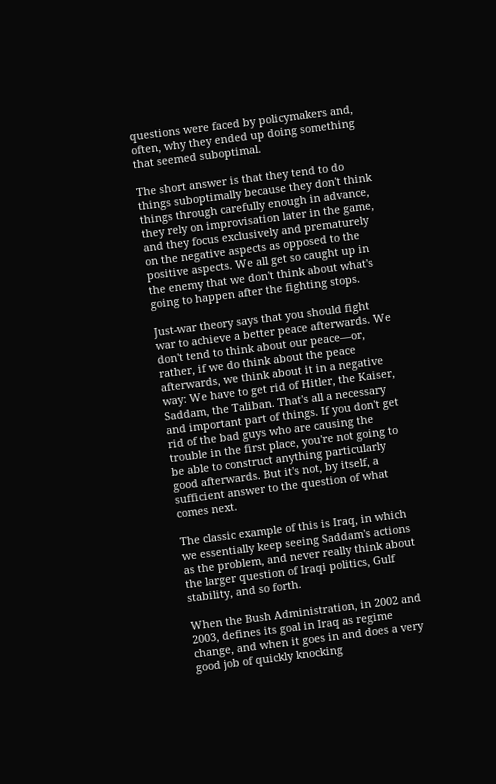questions were faced by policymakers and, often, why they ended up doing something that seemed suboptimal.

The short answer is that they tend to do things suboptimally because they don't think things through carefully enough in advance, they rely on improvisation later in the game, and they focus exclusively and prematurely on the negative aspects as opposed to the positive aspects. We all get so caught up in the enemy that we don't think about what's going to happen after the fighting stops.

Just-war theory says that you should fight war to achieve a better peace afterwards. We don't tend to think about our peace—or, rather, if we do think about the peace afterwards, we think about it in a negative way: We have to get rid of Hitler, the Kaiser, Saddam, the Taliban. That's all a necessary and important part of things. If you don't get rid of the bad guys who are causing the trouble in the first place, you're not going to be able to construct anything particularly good afterwards. But it's not, by itself, a sufficient answer to the question of what comes next.

The classic example of this is Iraq, in which we essentially keep seeing Saddam's actions as the problem, and never really think about the larger question of Iraqi politics, Gulf stability, and so forth.

When the Bush Administration, in 2002 and 2003, defines its goal in Iraq as regime change, and when it goes in and does a very good job of quickly knocking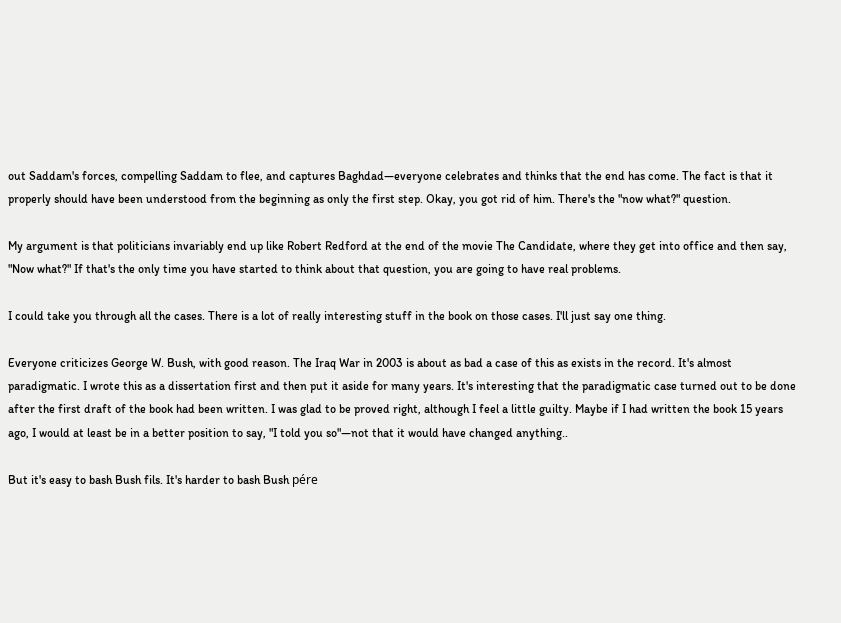out Saddam's forces, compelling Saddam to flee, and captures Baghdad—everyone celebrates and thinks that the end has come. The fact is that it properly should have been understood from the beginning as only the first step. Okay, you got rid of him. There's the "now what?" question.

My argument is that politicians invariably end up like Robert Redford at the end of the movie The Candidate, where they get into office and then say, "Now what?" If that's the only time you have started to think about that question, you are going to have real problems.

I could take you through all the cases. There is a lot of really interesting stuff in the book on those cases. I'll just say one thing.

Everyone criticizes George W. Bush, with good reason. The Iraq War in 2003 is about as bad a case of this as exists in the record. It's almost paradigmatic. I wrote this as a dissertation first and then put it aside for many years. It's interesting that the paradigmatic case turned out to be done after the first draft of the book had been written. I was glad to be proved right, although I feel a little guilty. Maybe if I had written the book 15 years ago, I would at least be in a better position to say, "I told you so"—not that it would have changed anything..

But it's easy to bash Bush fils. It's harder to bash Bush pére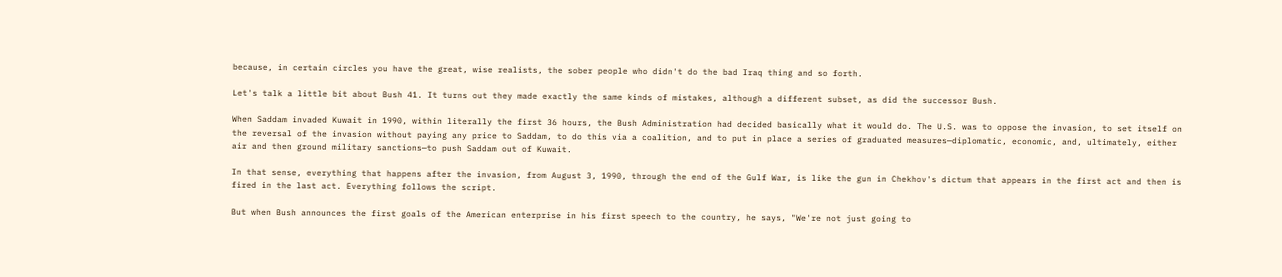because, in certain circles you have the great, wise realists, the sober people who didn't do the bad Iraq thing and so forth.

Let's talk a little bit about Bush 41. It turns out they made exactly the same kinds of mistakes, although a different subset, as did the successor Bush.

When Saddam invaded Kuwait in 1990, within literally the first 36 hours, the Bush Administration had decided basically what it would do. The U.S. was to oppose the invasion, to set itself on the reversal of the invasion without paying any price to Saddam, to do this via a coalition, and to put in place a series of graduated measures—diplomatic, economic, and, ultimately, either air and then ground military sanctions—to push Saddam out of Kuwait.

In that sense, everything that happens after the invasion, from August 3, 1990, through the end of the Gulf War, is like the gun in Chekhov's dictum that appears in the first act and then is fired in the last act. Everything follows the script.

But when Bush announces the first goals of the American enterprise in his first speech to the country, he says, "We're not just going to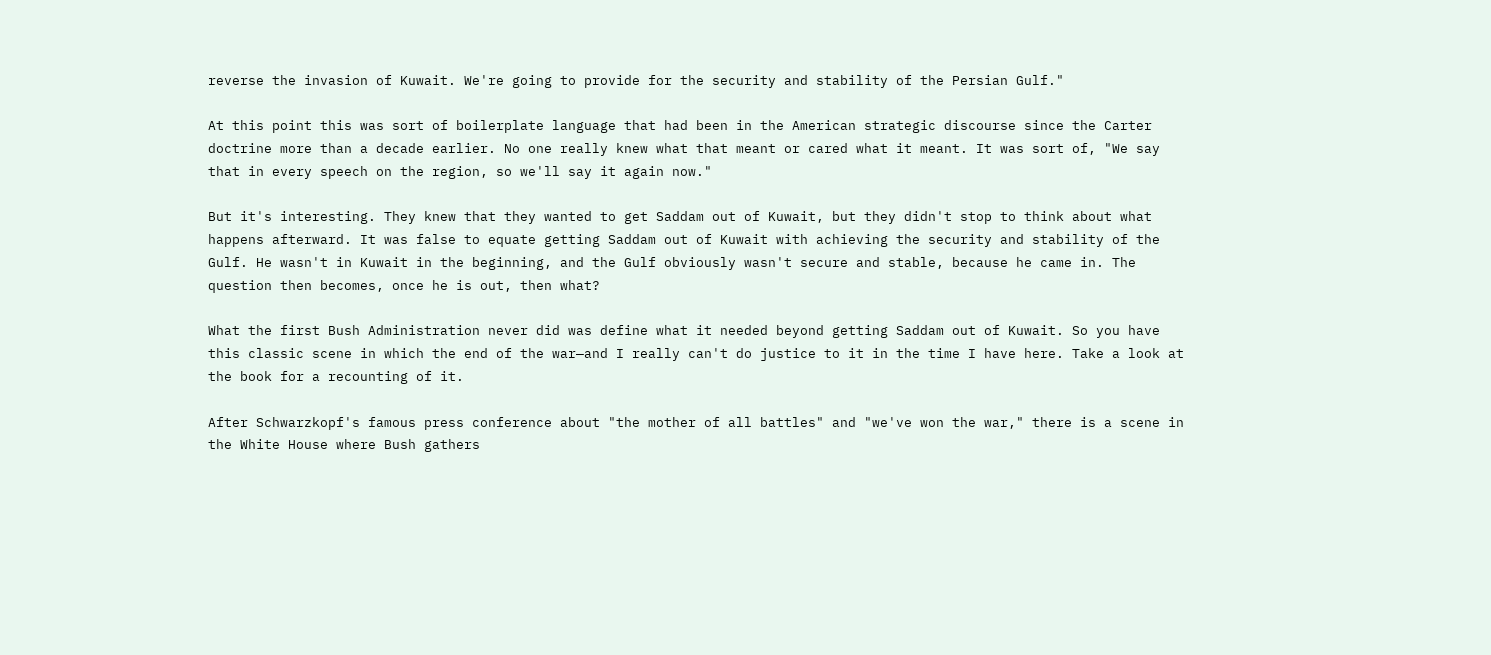reverse the invasion of Kuwait. We're going to provide for the security and stability of the Persian Gulf."

At this point this was sort of boilerplate language that had been in the American strategic discourse since the Carter doctrine more than a decade earlier. No one really knew what that meant or cared what it meant. It was sort of, "We say that in every speech on the region, so we'll say it again now."

But it's interesting. They knew that they wanted to get Saddam out of Kuwait, but they didn't stop to think about what happens afterward. It was false to equate getting Saddam out of Kuwait with achieving the security and stability of the Gulf. He wasn't in Kuwait in the beginning, and the Gulf obviously wasn't secure and stable, because he came in. The question then becomes, once he is out, then what?

What the first Bush Administration never did was define what it needed beyond getting Saddam out of Kuwait. So you have this classic scene in which the end of the war—and I really can't do justice to it in the time I have here. Take a look at the book for a recounting of it.

After Schwarzkopf's famous press conference about "the mother of all battles" and "we've won the war," there is a scene in the White House where Bush gathers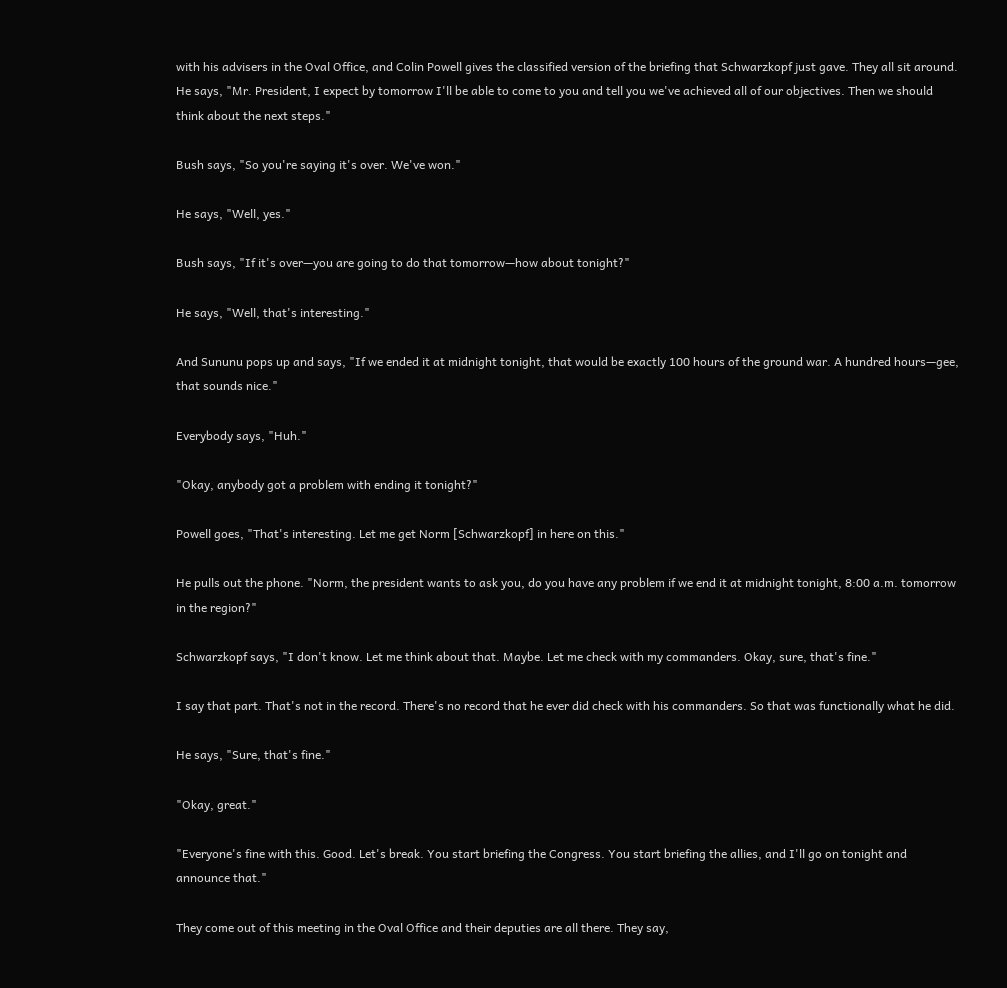with his advisers in the Oval Office, and Colin Powell gives the classified version of the briefing that Schwarzkopf just gave. They all sit around. He says, "Mr. President, I expect by tomorrow I'll be able to come to you and tell you we've achieved all of our objectives. Then we should think about the next steps."

Bush says, "So you're saying it's over. We've won."

He says, "Well, yes."

Bush says, "If it's over—you are going to do that tomorrow—how about tonight?"

He says, "Well, that's interesting."

And Sununu pops up and says, "If we ended it at midnight tonight, that would be exactly 100 hours of the ground war. A hundred hours—gee, that sounds nice."

Everybody says, "Huh."

"Okay, anybody got a problem with ending it tonight?"

Powell goes, "That's interesting. Let me get Norm [Schwarzkopf] in here on this."

He pulls out the phone. "Norm, the president wants to ask you, do you have any problem if we end it at midnight tonight, 8:00 a.m. tomorrow in the region?"

Schwarzkopf says, "I don't know. Let me think about that. Maybe. Let me check with my commanders. Okay, sure, that's fine."

I say that part. That's not in the record. There's no record that he ever did check with his commanders. So that was functionally what he did.

He says, "Sure, that's fine."

"Okay, great."

"Everyone's fine with this. Good. Let's break. You start briefing the Congress. You start briefing the allies, and I'll go on tonight and announce that."

They come out of this meeting in the Oval Office and their deputies are all there. They say,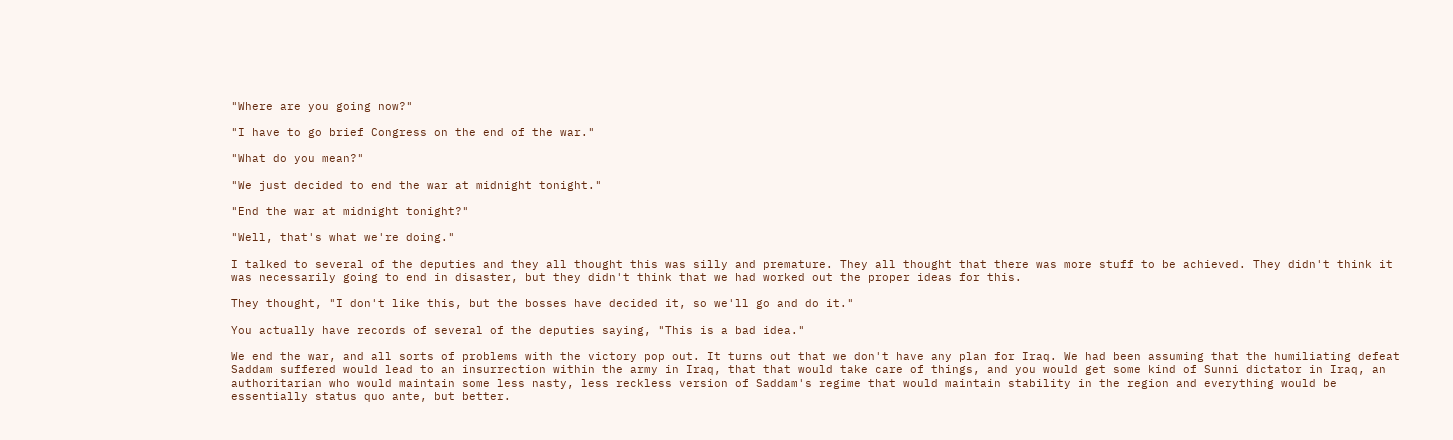"Where are you going now?"

"I have to go brief Congress on the end of the war."

"What do you mean?"

"We just decided to end the war at midnight tonight."

"End the war at midnight tonight?"

"Well, that's what we're doing."

I talked to several of the deputies and they all thought this was silly and premature. They all thought that there was more stuff to be achieved. They didn't think it was necessarily going to end in disaster, but they didn't think that we had worked out the proper ideas for this.

They thought, "I don't like this, but the bosses have decided it, so we'll go and do it."

You actually have records of several of the deputies saying, "This is a bad idea."

We end the war, and all sorts of problems with the victory pop out. It turns out that we don't have any plan for Iraq. We had been assuming that the humiliating defeat Saddam suffered would lead to an insurrection within the army in Iraq, that that would take care of things, and you would get some kind of Sunni dictator in Iraq, an authoritarian who would maintain some less nasty, less reckless version of Saddam's regime that would maintain stability in the region and everything would be essentially status quo ante, but better.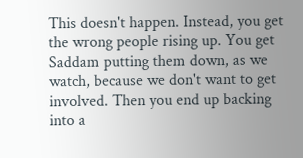This doesn't happen. Instead, you get the wrong people rising up. You get Saddam putting them down, as we watch, because we don't want to get involved. Then you end up backing into a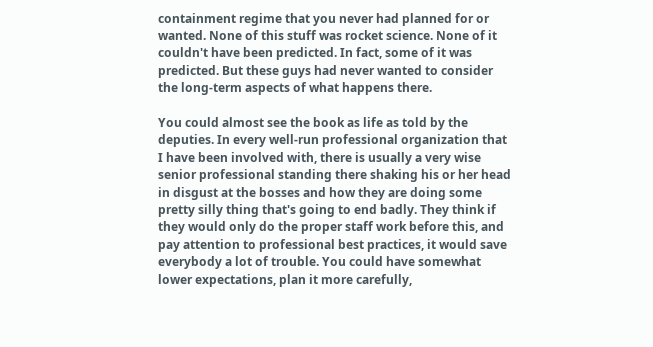containment regime that you never had planned for or wanted. None of this stuff was rocket science. None of it couldn't have been predicted. In fact, some of it was predicted. But these guys had never wanted to consider the long-term aspects of what happens there.

You could almost see the book as life as told by the deputies. In every well-run professional organization that I have been involved with, there is usually a very wise senior professional standing there shaking his or her head in disgust at the bosses and how they are doing some pretty silly thing that's going to end badly. They think if they would only do the proper staff work before this, and pay attention to professional best practices, it would save everybody a lot of trouble. You could have somewhat lower expectations, plan it more carefully,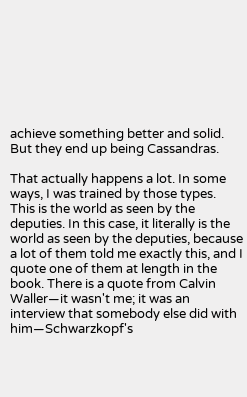achieve something better and solid. But they end up being Cassandras.

That actually happens a lot. In some ways, I was trained by those types. This is the world as seen by the deputies. In this case, it literally is the world as seen by the deputies, because a lot of them told me exactly this, and I quote one of them at length in the book. There is a quote from Calvin Waller—it wasn't me; it was an interview that somebody else did with him—Schwarzkopf's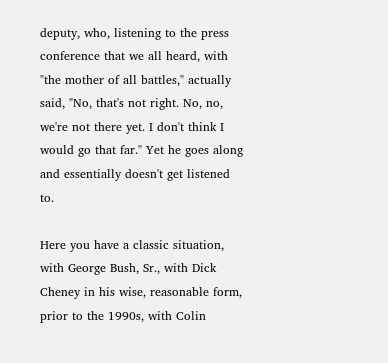deputy, who, listening to the press conference that we all heard, with "the mother of all battles," actually said, "No, that's not right. No, no, we're not there yet. I don't think I would go that far." Yet he goes along and essentially doesn't get listened to.

Here you have a classic situation, with George Bush, Sr., with Dick Cheney in his wise, reasonable form, prior to the 1990s, with Colin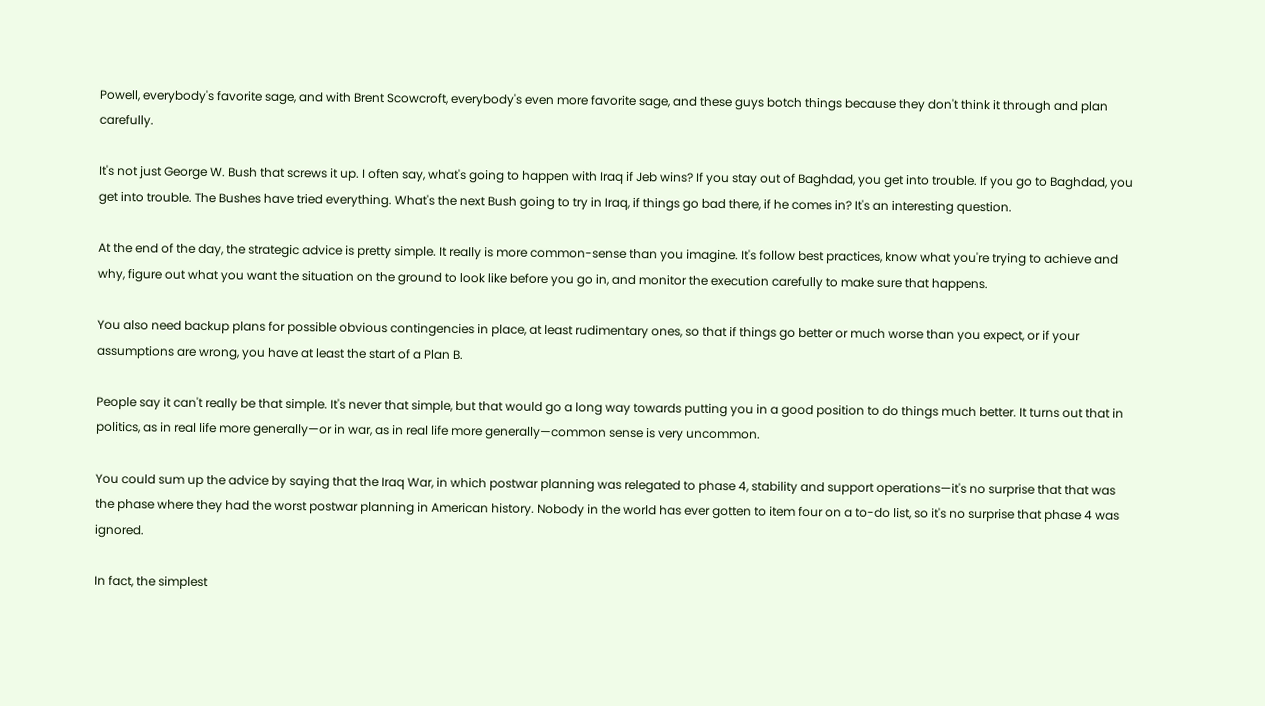Powell, everybody's favorite sage, and with Brent Scowcroft, everybody's even more favorite sage, and these guys botch things because they don't think it through and plan carefully.

It's not just George W. Bush that screws it up. I often say, what's going to happen with Iraq if Jeb wins? If you stay out of Baghdad, you get into trouble. If you go to Baghdad, you get into trouble. The Bushes have tried everything. What's the next Bush going to try in Iraq, if things go bad there, if he comes in? It's an interesting question.

At the end of the day, the strategic advice is pretty simple. It really is more common-sense than you imagine. It's follow best practices, know what you're trying to achieve and why, figure out what you want the situation on the ground to look like before you go in, and monitor the execution carefully to make sure that happens.

You also need backup plans for possible obvious contingencies in place, at least rudimentary ones, so that if things go better or much worse than you expect, or if your assumptions are wrong, you have at least the start of a Plan B.

People say it can't really be that simple. It's never that simple, but that would go a long way towards putting you in a good position to do things much better. It turns out that in politics, as in real life more generally—or in war, as in real life more generally—common sense is very uncommon.

You could sum up the advice by saying that the Iraq War, in which postwar planning was relegated to phase 4, stability and support operations—it's no surprise that that was the phase where they had the worst postwar planning in American history. Nobody in the world has ever gotten to item four on a to-do list, so it's no surprise that phase 4 was ignored.

In fact, the simplest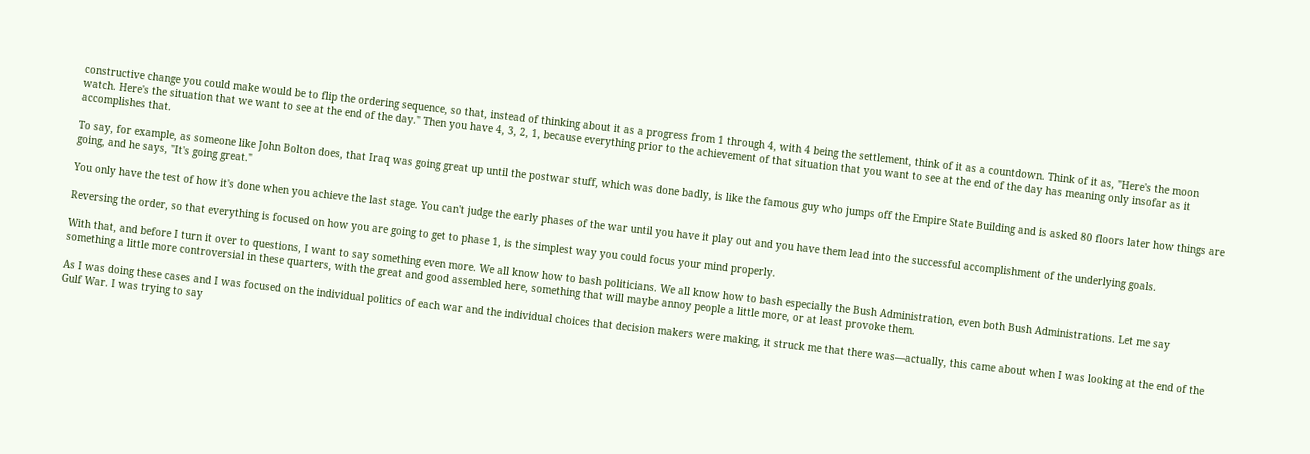constructive change you could make would be to flip the ordering sequence, so that, instead of thinking about it as a progress from 1 through 4, with 4 being the settlement, think of it as a countdown. Think of it as, "Here's the moon watch. Here's the situation that we want to see at the end of the day." Then you have 4, 3, 2, 1, because everything prior to the achievement of that situation that you want to see at the end of the day has meaning only insofar as it accomplishes that.

To say, for example, as someone like John Bolton does, that Iraq was going great up until the postwar stuff, which was done badly, is like the famous guy who jumps off the Empire State Building and is asked 80 floors later how things are going, and he says, "It's going great."

You only have the test of how it's done when you achieve the last stage. You can't judge the early phases of the war until you have it play out and you have them lead into the successful accomplishment of the underlying goals.

Reversing the order, so that everything is focused on how you are going to get to phase 1, is the simplest way you could focus your mind properly.

With that, and before I turn it over to questions, I want to say something even more. We all know how to bash politicians. We all know how to bash especially the Bush Administration, even both Bush Administrations. Let me say something a little more controversial in these quarters, with the great and good assembled here, something that will maybe annoy people a little more, or at least provoke them.

As I was doing these cases and I was focused on the individual politics of each war and the individual choices that decision makers were making, it struck me that there was—actually, this came about when I was looking at the end of the Gulf War. I was trying to say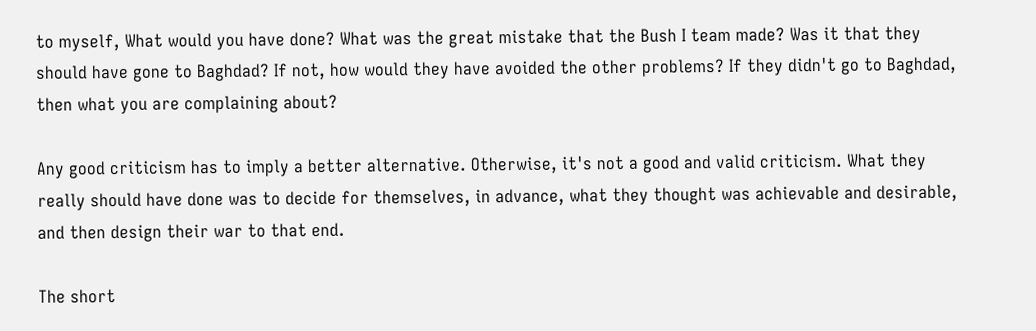to myself, What would you have done? What was the great mistake that the Bush I team made? Was it that they should have gone to Baghdad? If not, how would they have avoided the other problems? If they didn't go to Baghdad, then what you are complaining about?

Any good criticism has to imply a better alternative. Otherwise, it's not a good and valid criticism. What they really should have done was to decide for themselves, in advance, what they thought was achievable and desirable, and then design their war to that end.

The short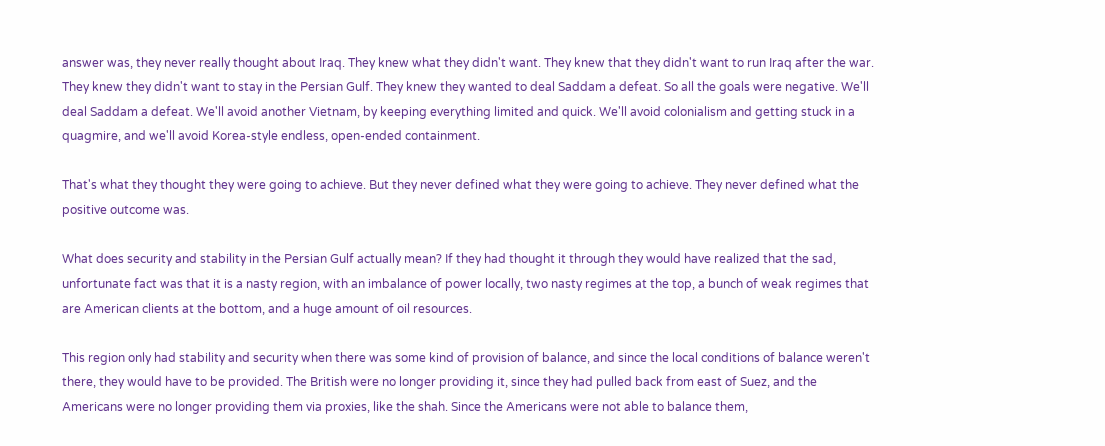answer was, they never really thought about Iraq. They knew what they didn't want. They knew that they didn't want to run Iraq after the war. They knew they didn't want to stay in the Persian Gulf. They knew they wanted to deal Saddam a defeat. So all the goals were negative. We'll deal Saddam a defeat. We'll avoid another Vietnam, by keeping everything limited and quick. We'll avoid colonialism and getting stuck in a quagmire, and we'll avoid Korea-style endless, open-ended containment.

That's what they thought they were going to achieve. But they never defined what they were going to achieve. They never defined what the positive outcome was.

What does security and stability in the Persian Gulf actually mean? If they had thought it through they would have realized that the sad, unfortunate fact was that it is a nasty region, with an imbalance of power locally, two nasty regimes at the top, a bunch of weak regimes that are American clients at the bottom, and a huge amount of oil resources.

This region only had stability and security when there was some kind of provision of balance, and since the local conditions of balance weren't there, they would have to be provided. The British were no longer providing it, since they had pulled back from east of Suez, and the Americans were no longer providing them via proxies, like the shah. Since the Americans were not able to balance them,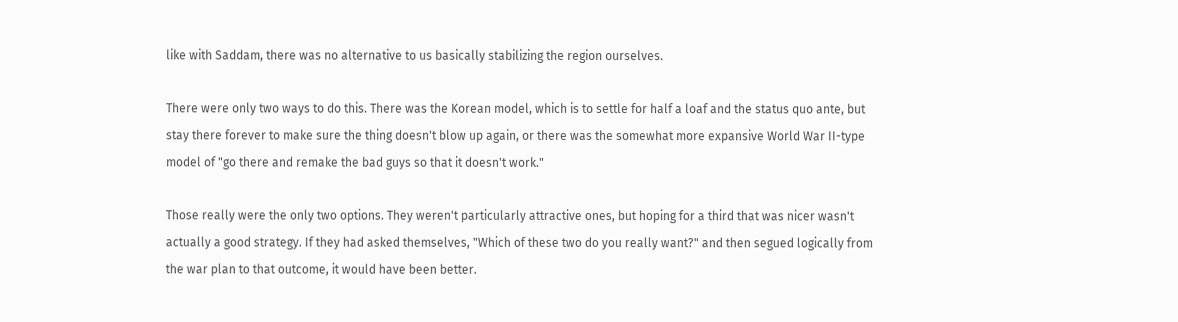like with Saddam, there was no alternative to us basically stabilizing the region ourselves.

There were only two ways to do this. There was the Korean model, which is to settle for half a loaf and the status quo ante, but stay there forever to make sure the thing doesn't blow up again, or there was the somewhat more expansive World War II-type model of "go there and remake the bad guys so that it doesn't work."

Those really were the only two options. They weren't particularly attractive ones, but hoping for a third that was nicer wasn't actually a good strategy. If they had asked themselves, "Which of these two do you really want?" and then segued logically from the war plan to that outcome, it would have been better.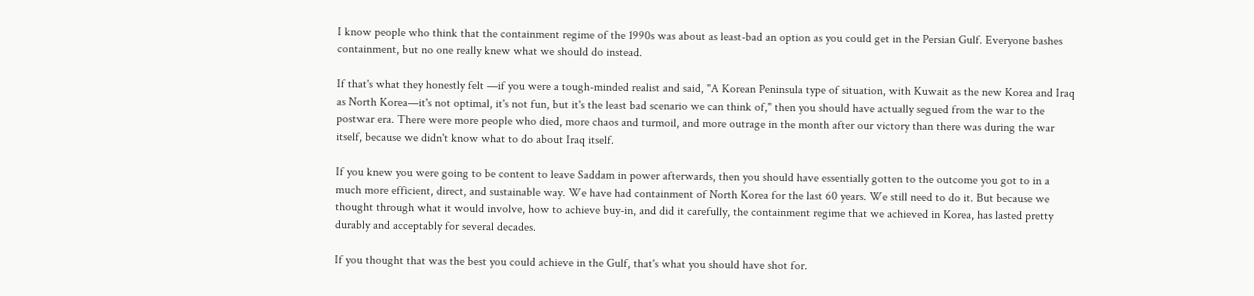I know people who think that the containment regime of the 1990s was about as least-bad an option as you could get in the Persian Gulf. Everyone bashes containment, but no one really knew what we should do instead.

If that's what they honestly felt —if you were a tough-minded realist and said, "A Korean Peninsula type of situation, with Kuwait as the new Korea and Iraq as North Korea—it's not optimal, it's not fun, but it's the least bad scenario we can think of," then you should have actually segued from the war to the postwar era. There were more people who died, more chaos and turmoil, and more outrage in the month after our victory than there was during the war itself, because we didn't know what to do about Iraq itself.

If you knew you were going to be content to leave Saddam in power afterwards, then you should have essentially gotten to the outcome you got to in a much more efficient, direct, and sustainable way. We have had containment of North Korea for the last 60 years. We still need to do it. But because we thought through what it would involve, how to achieve buy-in, and did it carefully, the containment regime that we achieved in Korea, has lasted pretty durably and acceptably for several decades.

If you thought that was the best you could achieve in the Gulf, that's what you should have shot for.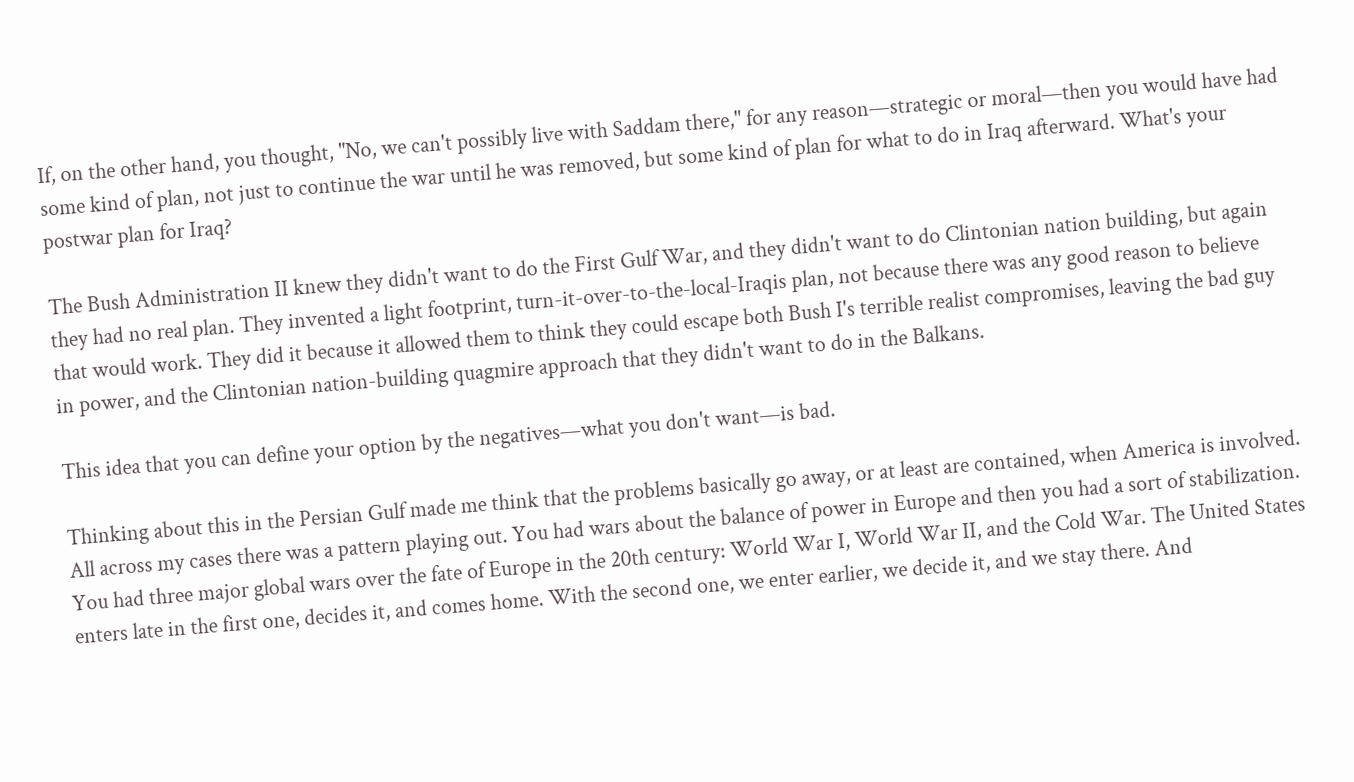If, on the other hand, you thought, "No, we can't possibly live with Saddam there," for any reason—strategic or moral—then you would have had some kind of plan, not just to continue the war until he was removed, but some kind of plan for what to do in Iraq afterward. What's your postwar plan for Iraq?

The Bush Administration II knew they didn't want to do the First Gulf War, and they didn't want to do Clintonian nation building, but again they had no real plan. They invented a light footprint, turn-it-over-to-the-local-Iraqis plan, not because there was any good reason to believe that would work. They did it because it allowed them to think they could escape both Bush I's terrible realist compromises, leaving the bad guy in power, and the Clintonian nation-building quagmire approach that they didn't want to do in the Balkans.

This idea that you can define your option by the negatives—what you don't want—is bad.

Thinking about this in the Persian Gulf made me think that the problems basically go away, or at least are contained, when America is involved. All across my cases there was a pattern playing out. You had wars about the balance of power in Europe and then you had a sort of stabilization. You had three major global wars over the fate of Europe in the 20th century: World War I, World War II, and the Cold War. The United States enters late in the first one, decides it, and comes home. With the second one, we enter earlier, we decide it, and we stay there. And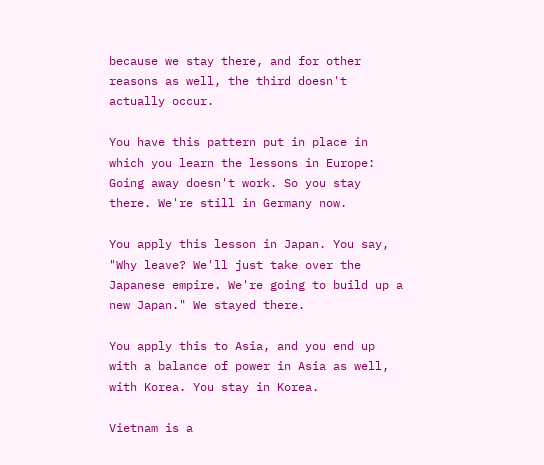because we stay there, and for other reasons as well, the third doesn't actually occur.

You have this pattern put in place in which you learn the lessons in Europe: Going away doesn't work. So you stay there. We're still in Germany now.

You apply this lesson in Japan. You say, "Why leave? We'll just take over the Japanese empire. We're going to build up a new Japan." We stayed there.

You apply this to Asia, and you end up with a balance of power in Asia as well, with Korea. You stay in Korea.

Vietnam is a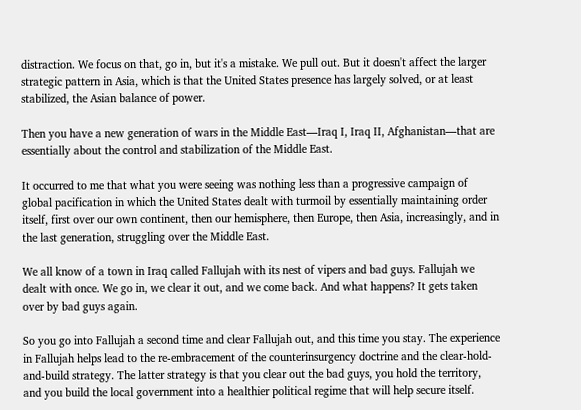distraction. We focus on that, go in, but it's a mistake. We pull out. But it doesn't affect the larger strategic pattern in Asia, which is that the United States presence has largely solved, or at least stabilized, the Asian balance of power.

Then you have a new generation of wars in the Middle East—Iraq I, Iraq II, Afghanistan—that are essentially about the control and stabilization of the Middle East.

It occurred to me that what you were seeing was nothing less than a progressive campaign of global pacification in which the United States dealt with turmoil by essentially maintaining order itself, first over our own continent, then our hemisphere, then Europe, then Asia, increasingly, and in the last generation, struggling over the Middle East.

We all know of a town in Iraq called Fallujah with its nest of vipers and bad guys. Fallujah we dealt with once. We go in, we clear it out, and we come back. And what happens? It gets taken over by bad guys again.

So you go into Fallujah a second time and clear Fallujah out, and this time you stay. The experience in Fallujah helps lead to the re-embracement of the counterinsurgency doctrine and the clear-hold-and-build strategy. The latter strategy is that you clear out the bad guys, you hold the territory, and you build the local government into a healthier political regime that will help secure itself.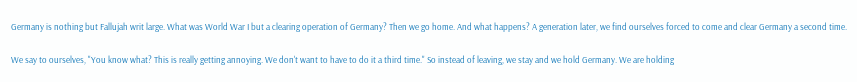Germany is nothing but Fallujah writ large. What was World War I but a clearing operation of Germany? Then we go home. And what happens? A generation later, we find ourselves forced to come and clear Germany a second time.

We say to ourselves, "You know what? This is really getting annoying. We don't want to have to do it a third time." So instead of leaving, we stay and we hold Germany. We are holding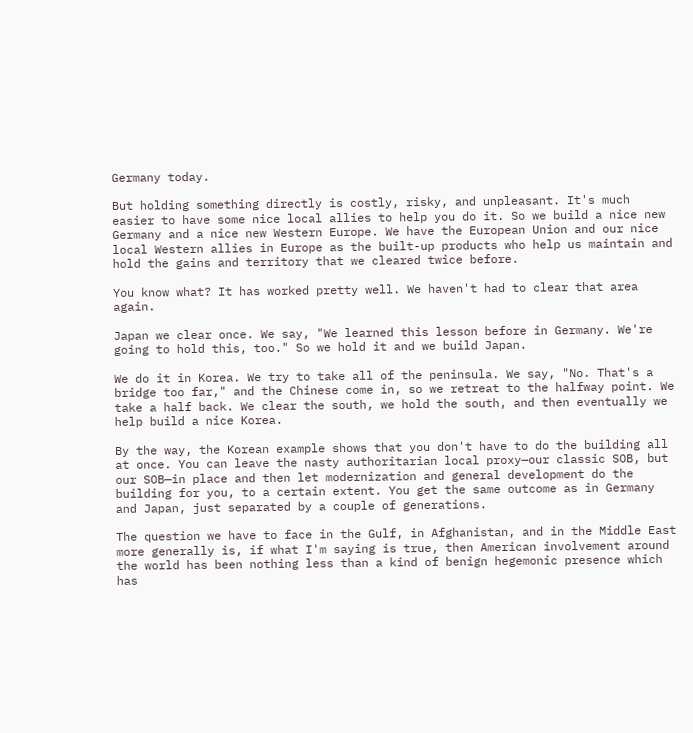Germany today.

But holding something directly is costly, risky, and unpleasant. It's much easier to have some nice local allies to help you do it. So we build a nice new Germany and a nice new Western Europe. We have the European Union and our nice local Western allies in Europe as the built-up products who help us maintain and hold the gains and territory that we cleared twice before.

You know what? It has worked pretty well. We haven't had to clear that area again.

Japan we clear once. We say, "We learned this lesson before in Germany. We're going to hold this, too." So we hold it and we build Japan.

We do it in Korea. We try to take all of the peninsula. We say, "No. That's a bridge too far," and the Chinese come in, so we retreat to the halfway point. We take a half back. We clear the south, we hold the south, and then eventually we help build a nice Korea.

By the way, the Korean example shows that you don't have to do the building all at once. You can leave the nasty authoritarian local proxy—our classic SOB, but our SOB—in place and then let modernization and general development do the building for you, to a certain extent. You get the same outcome as in Germany and Japan, just separated by a couple of generations.

The question we have to face in the Gulf, in Afghanistan, and in the Middle East more generally is, if what I'm saying is true, then American involvement around the world has been nothing less than a kind of benign hegemonic presence which has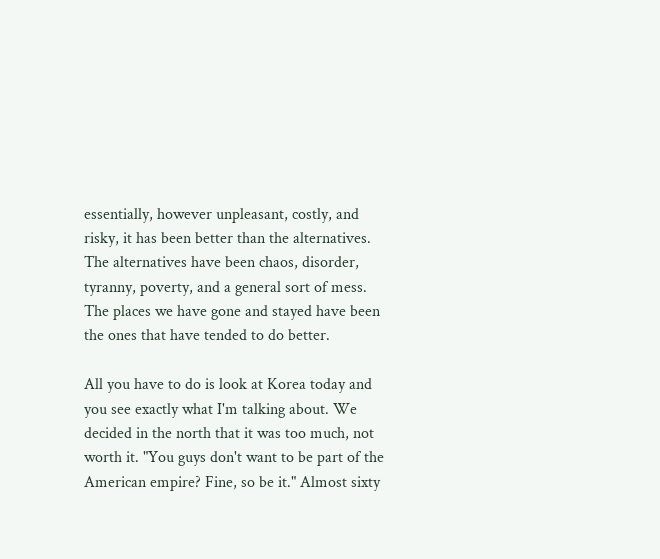essentially, however unpleasant, costly, and risky, it has been better than the alternatives. The alternatives have been chaos, disorder, tyranny, poverty, and a general sort of mess. The places we have gone and stayed have been the ones that have tended to do better.

All you have to do is look at Korea today and you see exactly what I'm talking about. We decided in the north that it was too much, not worth it. "You guys don't want to be part of the American empire? Fine, so be it." Almost sixty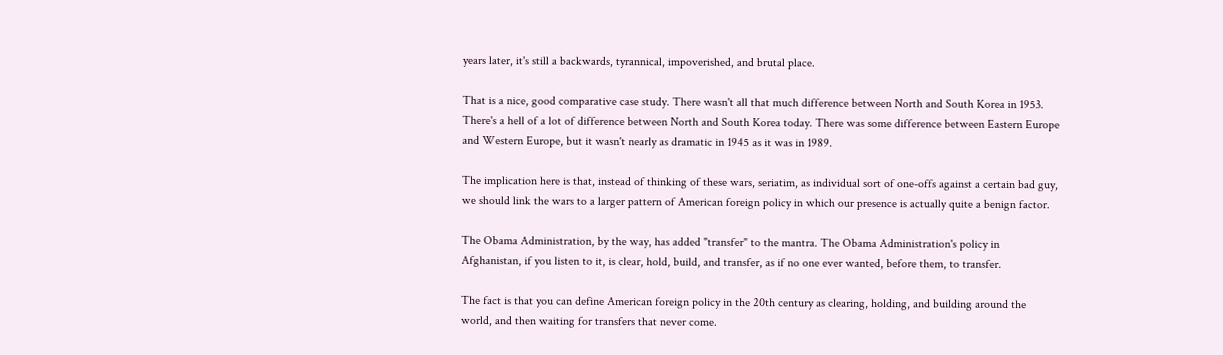years later, it's still a backwards, tyrannical, impoverished, and brutal place.

That is a nice, good comparative case study. There wasn't all that much difference between North and South Korea in 1953. There's a hell of a lot of difference between North and South Korea today. There was some difference between Eastern Europe and Western Europe, but it wasn't nearly as dramatic in 1945 as it was in 1989.

The implication here is that, instead of thinking of these wars, seriatim, as individual sort of one-offs against a certain bad guy, we should link the wars to a larger pattern of American foreign policy in which our presence is actually quite a benign factor.

The Obama Administration, by the way, has added "transfer" to the mantra. The Obama Administration's policy in Afghanistan, if you listen to it, is clear, hold, build, and transfer, as if no one ever wanted, before them, to transfer.

The fact is that you can define American foreign policy in the 20th century as clearing, holding, and building around the world, and then waiting for transfers that never come.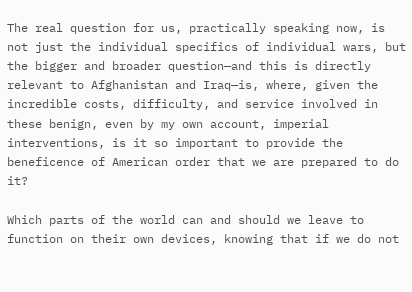The real question for us, practically speaking now, is not just the individual specifics of individual wars, but the bigger and broader question—and this is directly relevant to Afghanistan and Iraq—is, where, given the incredible costs, difficulty, and service involved in these benign, even by my own account, imperial interventions, is it so important to provide the beneficence of American order that we are prepared to do it?

Which parts of the world can and should we leave to function on their own devices, knowing that if we do not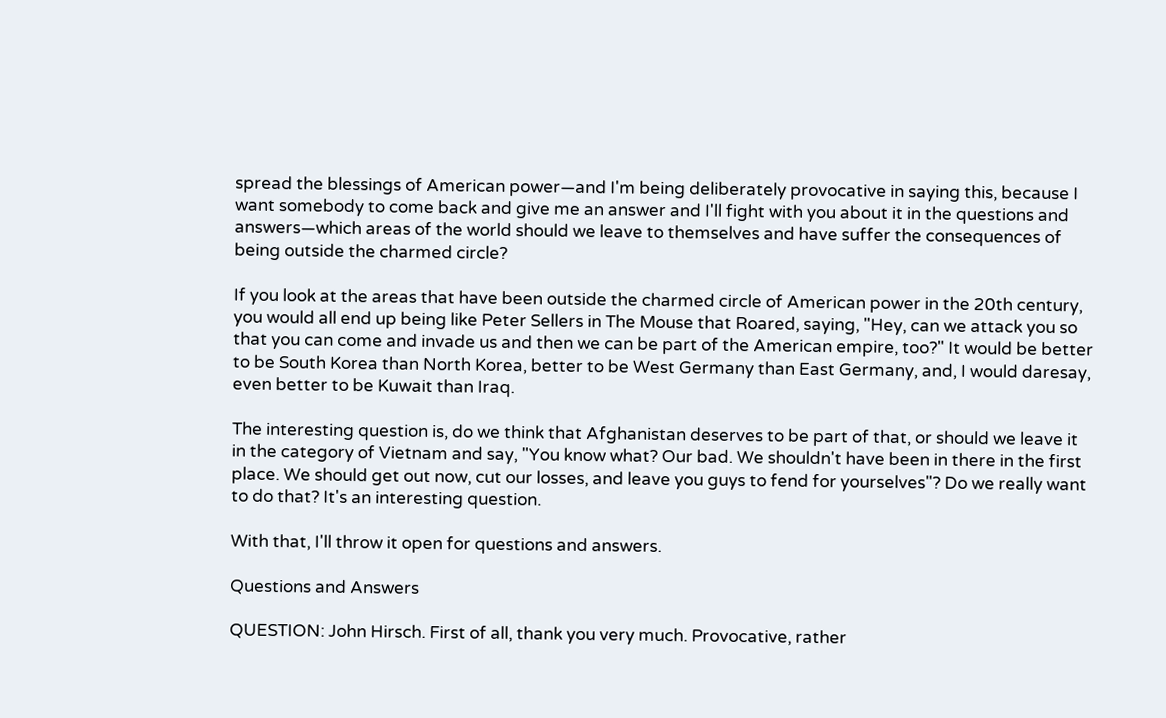spread the blessings of American power—and I'm being deliberately provocative in saying this, because I want somebody to come back and give me an answer and I'll fight with you about it in the questions and answers—which areas of the world should we leave to themselves and have suffer the consequences of being outside the charmed circle?

If you look at the areas that have been outside the charmed circle of American power in the 20th century, you would all end up being like Peter Sellers in The Mouse that Roared, saying, "Hey, can we attack you so that you can come and invade us and then we can be part of the American empire, too?" It would be better to be South Korea than North Korea, better to be West Germany than East Germany, and, I would daresay, even better to be Kuwait than Iraq.

The interesting question is, do we think that Afghanistan deserves to be part of that, or should we leave it in the category of Vietnam and say, "You know what? Our bad. We shouldn't have been in there in the first place. We should get out now, cut our losses, and leave you guys to fend for yourselves"? Do we really want to do that? It's an interesting question.

With that, I'll throw it open for questions and answers.

Questions and Answers

QUESTION: John Hirsch. First of all, thank you very much. Provocative, rather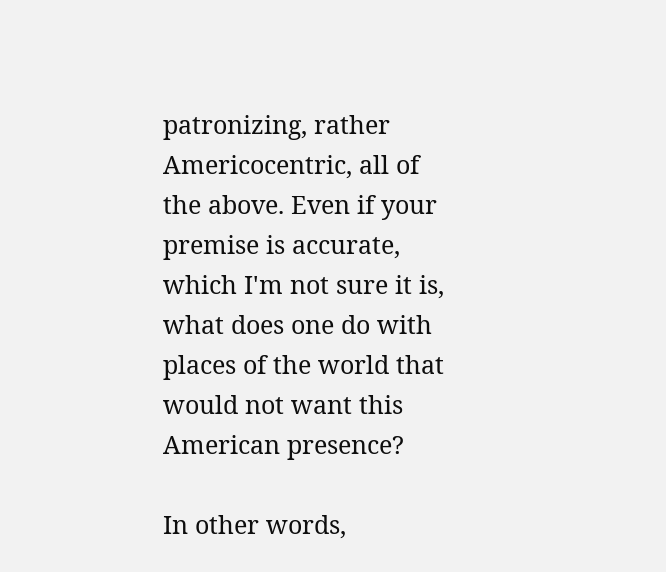patronizing, rather Americocentric, all of the above. Even if your premise is accurate, which I'm not sure it is, what does one do with places of the world that would not want this American presence?

In other words,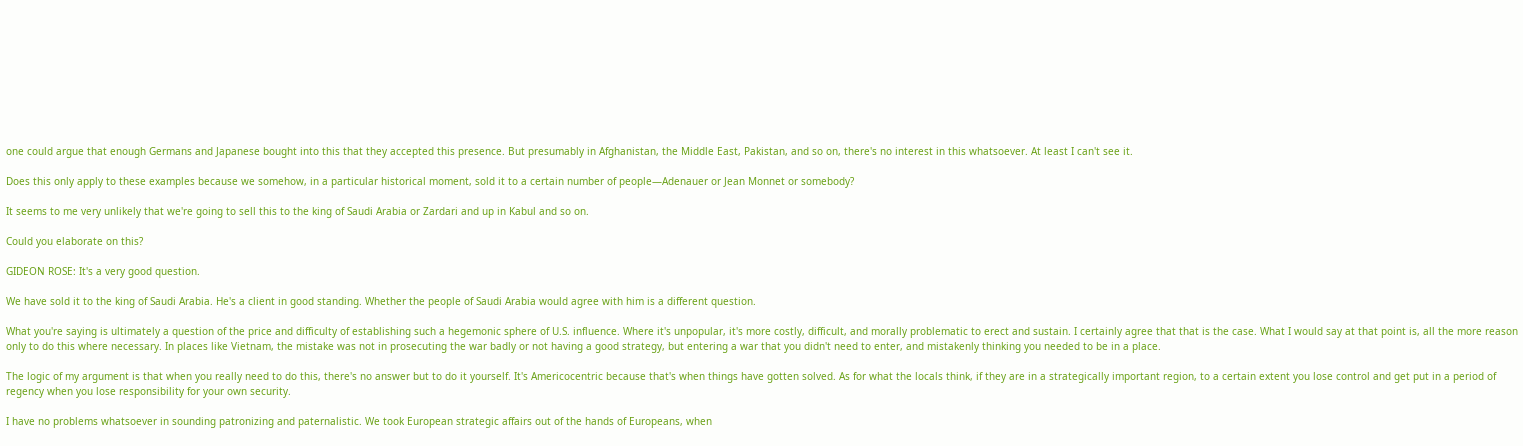one could argue that enough Germans and Japanese bought into this that they accepted this presence. But presumably in Afghanistan, the Middle East, Pakistan, and so on, there's no interest in this whatsoever. At least I can't see it.

Does this only apply to these examples because we somehow, in a particular historical moment, sold it to a certain number of people—Adenauer or Jean Monnet or somebody?

It seems to me very unlikely that we're going to sell this to the king of Saudi Arabia or Zardari and up in Kabul and so on.

Could you elaborate on this?

GIDEON ROSE: It's a very good question.

We have sold it to the king of Saudi Arabia. He's a client in good standing. Whether the people of Saudi Arabia would agree with him is a different question.

What you're saying is ultimately a question of the price and difficulty of establishing such a hegemonic sphere of U.S. influence. Where it's unpopular, it's more costly, difficult, and morally problematic to erect and sustain. I certainly agree that that is the case. What I would say at that point is, all the more reason only to do this where necessary. In places like Vietnam, the mistake was not in prosecuting the war badly or not having a good strategy, but entering a war that you didn't need to enter, and mistakenly thinking you needed to be in a place.

The logic of my argument is that when you really need to do this, there's no answer but to do it yourself. It's Americocentric because that's when things have gotten solved. As for what the locals think, if they are in a strategically important region, to a certain extent you lose control and get put in a period of regency when you lose responsibility for your own security.

I have no problems whatsoever in sounding patronizing and paternalistic. We took European strategic affairs out of the hands of Europeans, when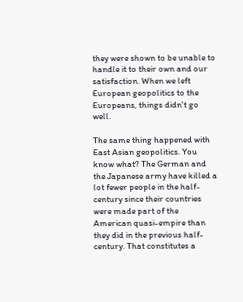they were shown to be unable to handle it to their own and our satisfaction. When we left European geopolitics to the Europeans, things didn't go well.

The same thing happened with East Asian geopolitics. You know what? The German and the Japanese army have killed a lot fewer people in the half-century since their countries were made part of the American quasi-empire than they did in the previous half-century. That constitutes a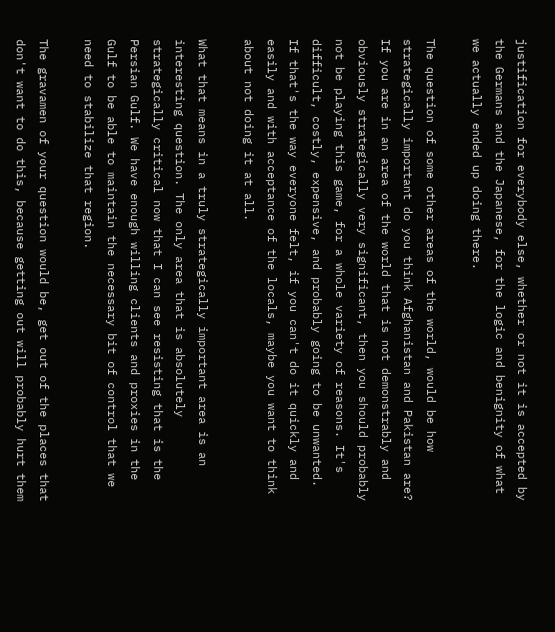justification for everybody else, whether or not it is accepted by the Germans and the Japanese, for the logic and benignity of what we actually ended up doing there.

The question of some other areas of the world, would be how strategically important do you think Afghanistan and Pakistan are? If you are in an area of the world that is not demonstrably and obviously strategically very significant, then you should probably not be playing this game, for a whole variety of reasons. It's difficult, costly, expensive, and probably going to be unwanted. If that's the way everyone felt, if you can't do it quickly and easily and with acceptance of the locals, maybe you want to think about not doing it at all.

What that means in a truly strategically important area is an interesting question. The only area that is absolutely strategically critical now that I can see resisting that is the Persian Gulf. We have enough willing clients and proxies in the Gulf to be able to maintain the necessary bit of control that we need to stabilize that region.

The gravamen of your question would be, get out of the places that don't want to do this, because getting out will probably hurt them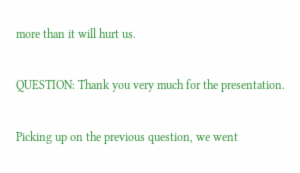more than it will hurt us.

QUESTION: Thank you very much for the presentation.

Picking up on the previous question, we went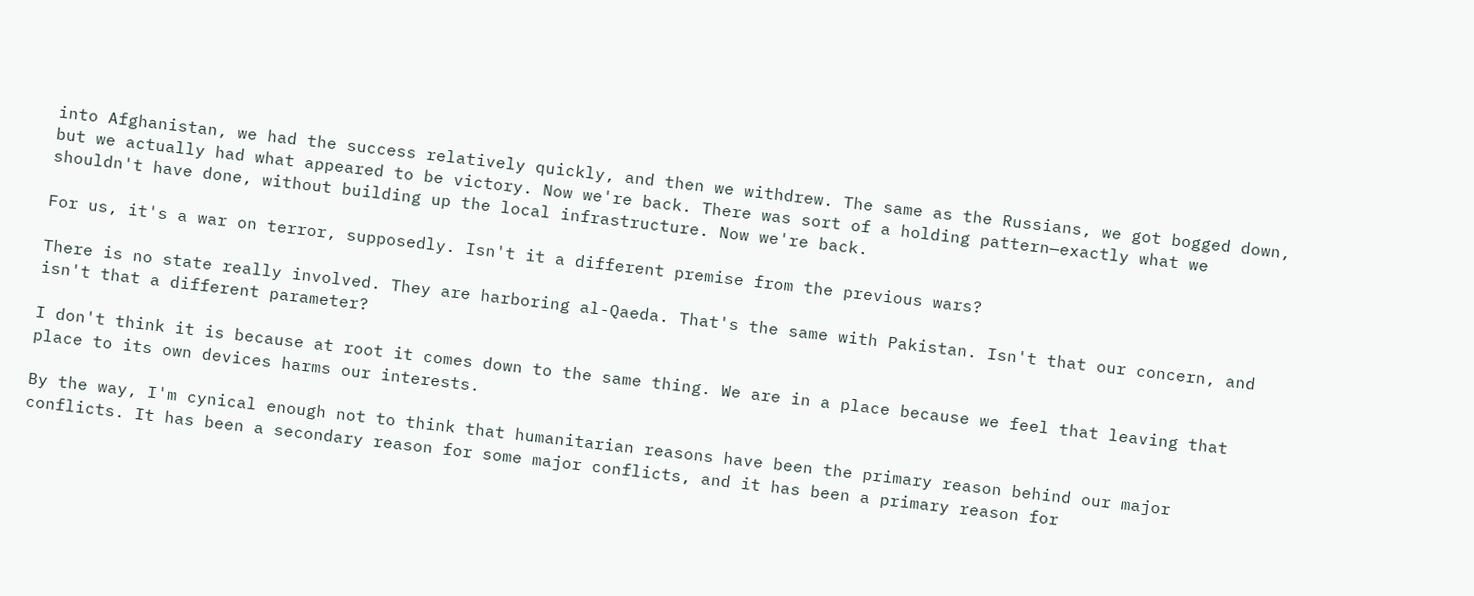into Afghanistan, we had the success relatively quickly, and then we withdrew. The same as the Russians, we got bogged down, but we actually had what appeared to be victory. Now we're back. There was sort of a holding pattern—exactly what we shouldn't have done, without building up the local infrastructure. Now we're back.

For us, it's a war on terror, supposedly. Isn't it a different premise from the previous wars?

There is no state really involved. They are harboring al-Qaeda. That's the same with Pakistan. Isn't that our concern, and isn't that a different parameter?

I don't think it is because at root it comes down to the same thing. We are in a place because we feel that leaving that place to its own devices harms our interests.

By the way, I'm cynical enough not to think that humanitarian reasons have been the primary reason behind our major conflicts. It has been a secondary reason for some major conflicts, and it has been a primary reason for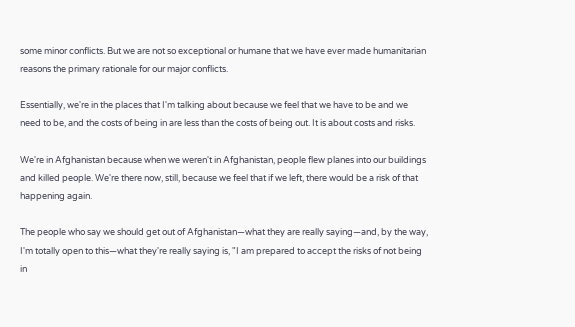some minor conflicts. But we are not so exceptional or humane that we have ever made humanitarian reasons the primary rationale for our major conflicts.

Essentially, we're in the places that I'm talking about because we feel that we have to be and we need to be, and the costs of being in are less than the costs of being out. It is about costs and risks.

We're in Afghanistan because when we weren't in Afghanistan, people flew planes into our buildings and killed people. We're there now, still, because we feel that if we left, there would be a risk of that happening again.

The people who say we should get out of Afghanistan—what they are really saying—and, by the way, I'm totally open to this—what they're really saying is, "I am prepared to accept the risks of not being in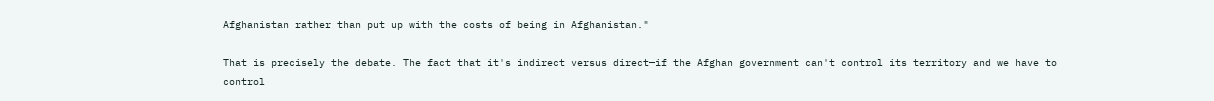Afghanistan rather than put up with the costs of being in Afghanistan."

That is precisely the debate. The fact that it's indirect versus direct—if the Afghan government can't control its territory and we have to control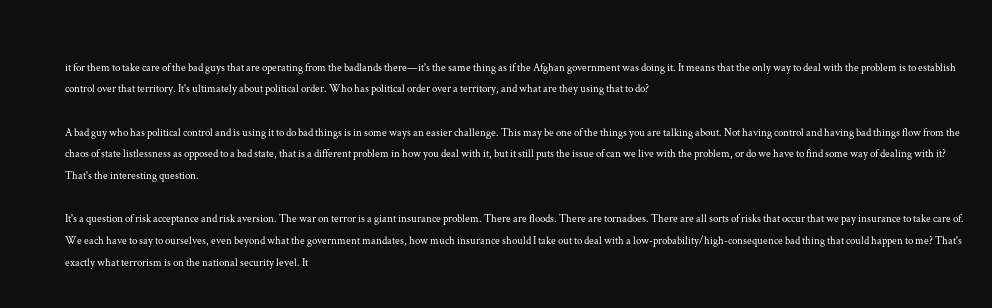it for them to take care of the bad guys that are operating from the badlands there—it's the same thing as if the Afghan government was doing it. It means that the only way to deal with the problem is to establish control over that territory. It's ultimately about political order. Who has political order over a territory, and what are they using that to do?

A bad guy who has political control and is using it to do bad things is in some ways an easier challenge. This may be one of the things you are talking about. Not having control and having bad things flow from the chaos of state listlessness as opposed to a bad state, that is a different problem in how you deal with it, but it still puts the issue of can we live with the problem, or do we have to find some way of dealing with it? That's the interesting question.

It's a question of risk acceptance and risk aversion. The war on terror is a giant insurance problem. There are floods. There are tornadoes. There are all sorts of risks that occur that we pay insurance to take care of. We each have to say to ourselves, even beyond what the government mandates, how much insurance should I take out to deal with a low-probability/high-consequence bad thing that could happen to me? That's exactly what terrorism is on the national security level. It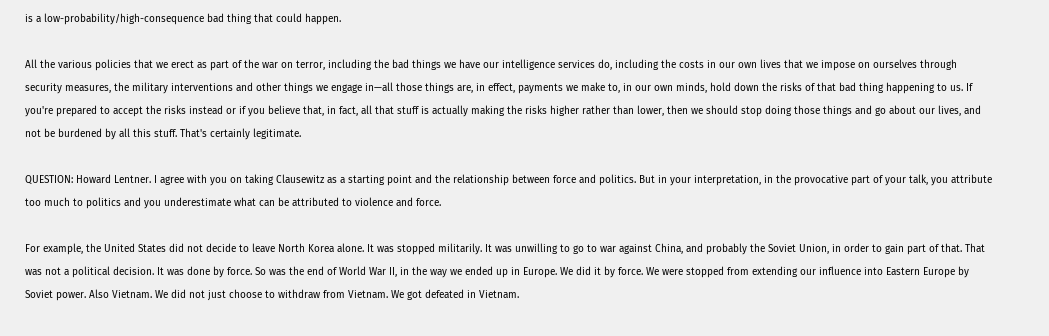is a low-probability/high-consequence bad thing that could happen.

All the various policies that we erect as part of the war on terror, including the bad things we have our intelligence services do, including the costs in our own lives that we impose on ourselves through security measures, the military interventions and other things we engage in—all those things are, in effect, payments we make to, in our own minds, hold down the risks of that bad thing happening to us. If you're prepared to accept the risks instead or if you believe that, in fact, all that stuff is actually making the risks higher rather than lower, then we should stop doing those things and go about our lives, and not be burdened by all this stuff. That's certainly legitimate.

QUESTION: Howard Lentner. I agree with you on taking Clausewitz as a starting point and the relationship between force and politics. But in your interpretation, in the provocative part of your talk, you attribute too much to politics and you underestimate what can be attributed to violence and force.

For example, the United States did not decide to leave North Korea alone. It was stopped militarily. It was unwilling to go to war against China, and probably the Soviet Union, in order to gain part of that. That was not a political decision. It was done by force. So was the end of World War II, in the way we ended up in Europe. We did it by force. We were stopped from extending our influence into Eastern Europe by Soviet power. Also Vietnam. We did not just choose to withdraw from Vietnam. We got defeated in Vietnam.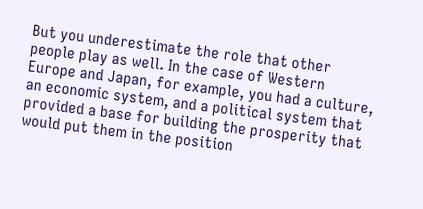But you underestimate the role that other people play as well. In the case of Western Europe and Japan, for example, you had a culture, an economic system, and a political system that provided a base for building the prosperity that would put them in the position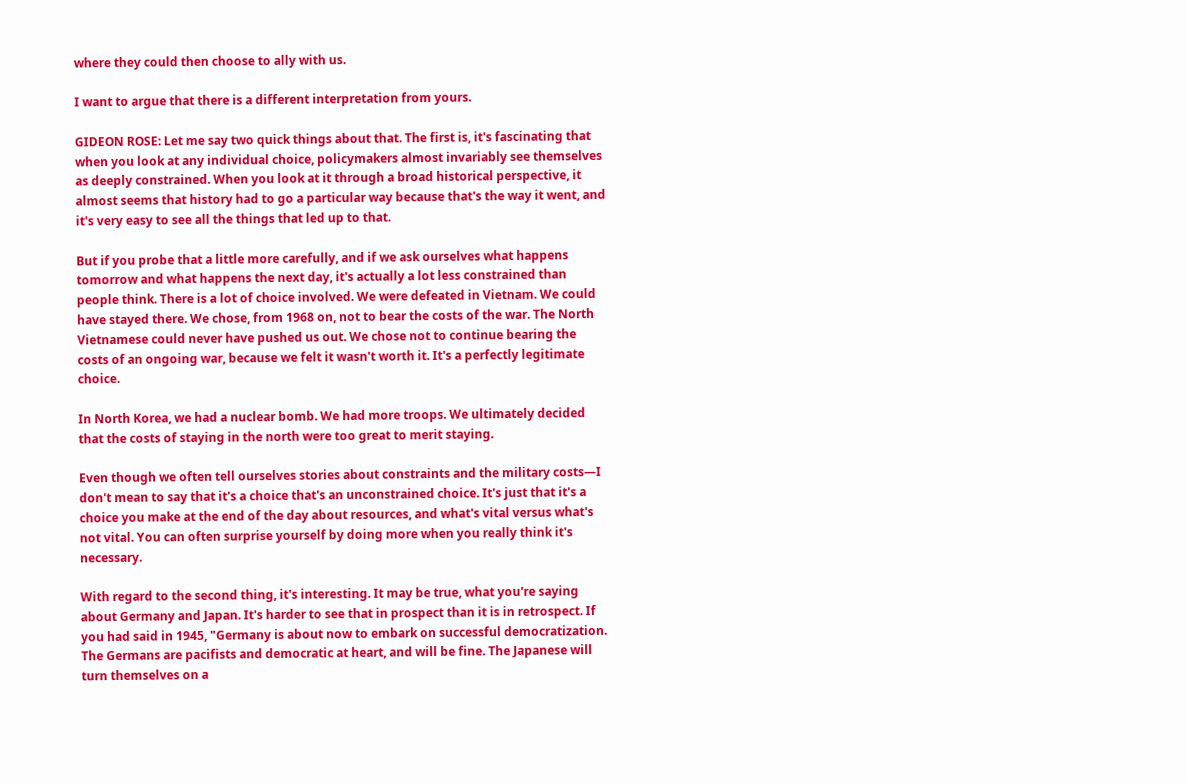where they could then choose to ally with us.

I want to argue that there is a different interpretation from yours.

GIDEON ROSE: Let me say two quick things about that. The first is, it's fascinating that when you look at any individual choice, policymakers almost invariably see themselves as deeply constrained. When you look at it through a broad historical perspective, it almost seems that history had to go a particular way because that's the way it went, and it's very easy to see all the things that led up to that.

But if you probe that a little more carefully, and if we ask ourselves what happens tomorrow and what happens the next day, it's actually a lot less constrained than people think. There is a lot of choice involved. We were defeated in Vietnam. We could have stayed there. We chose, from 1968 on, not to bear the costs of the war. The North Vietnamese could never have pushed us out. We chose not to continue bearing the costs of an ongoing war, because we felt it wasn't worth it. It's a perfectly legitimate choice.

In North Korea, we had a nuclear bomb. We had more troops. We ultimately decided that the costs of staying in the north were too great to merit staying.

Even though we often tell ourselves stories about constraints and the military costs—I don't mean to say that it's a choice that's an unconstrained choice. It's just that it's a choice you make at the end of the day about resources, and what's vital versus what's not vital. You can often surprise yourself by doing more when you really think it's necessary.

With regard to the second thing, it's interesting. It may be true, what you're saying about Germany and Japan. It's harder to see that in prospect than it is in retrospect. If you had said in 1945, "Germany is about now to embark on successful democratization. The Germans are pacifists and democratic at heart, and will be fine. The Japanese will turn themselves on a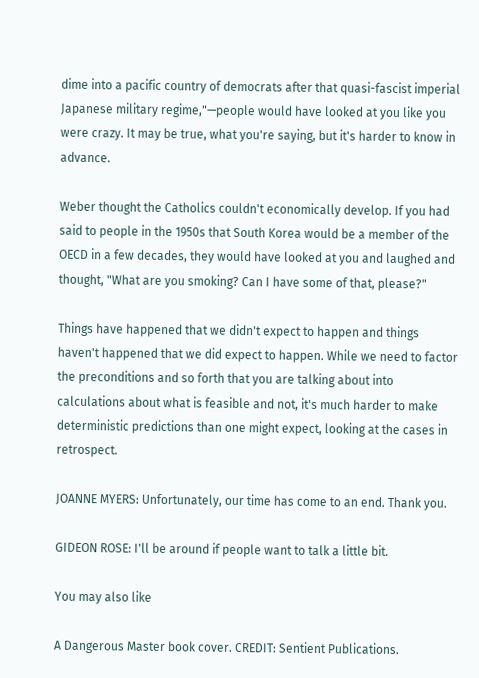dime into a pacific country of democrats after that quasi-fascist imperial Japanese military regime,"—people would have looked at you like you were crazy. It may be true, what you're saying, but it's harder to know in advance.

Weber thought the Catholics couldn't economically develop. If you had said to people in the 1950s that South Korea would be a member of the OECD in a few decades, they would have looked at you and laughed and thought, "What are you smoking? Can I have some of that, please?"

Things have happened that we didn't expect to happen and things haven't happened that we did expect to happen. While we need to factor the preconditions and so forth that you are talking about into calculations about what is feasible and not, it's much harder to make deterministic predictions than one might expect, looking at the cases in retrospect.

JOANNE MYERS: Unfortunately, our time has come to an end. Thank you.

GIDEON ROSE: I'll be around if people want to talk a little bit.

You may also like

A Dangerous Master book cover. CREDIT: Sentient Publications.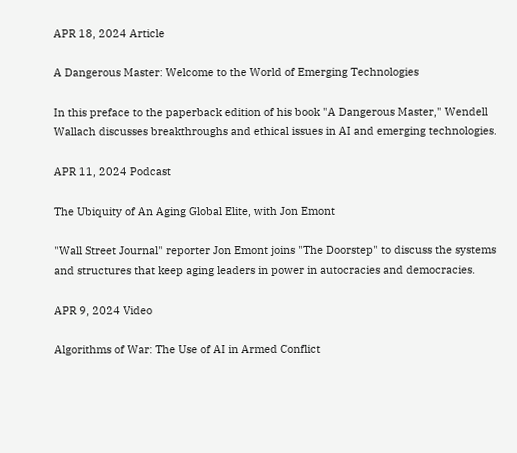APR 18, 2024 Article

A Dangerous Master: Welcome to the World of Emerging Technologies

In this preface to the paperback edition of his book "A Dangerous Master," Wendell Wallach discusses breakthroughs and ethical issues in AI and emerging technologies.

APR 11, 2024 Podcast

The Ubiquity of An Aging Global Elite, with Jon Emont

"Wall Street Journal" reporter Jon Emont joins "The Doorstep" to discuss the systems and structures that keep aging leaders in power in autocracies and democracies.

APR 9, 2024 Video

Algorithms of War: The Use of AI in Armed Conflict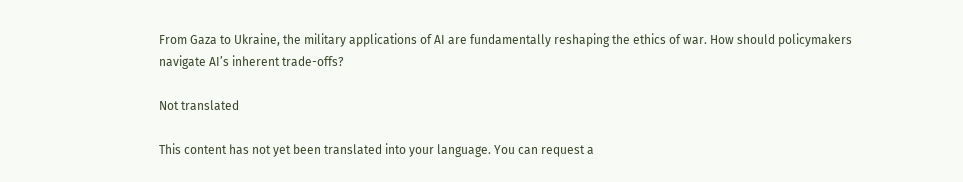From Gaza to Ukraine, the military applications of AI are fundamentally reshaping the ethics of war. How should policymakers navigate AI’s inherent trade-offs?

Not translated

This content has not yet been translated into your language. You can request a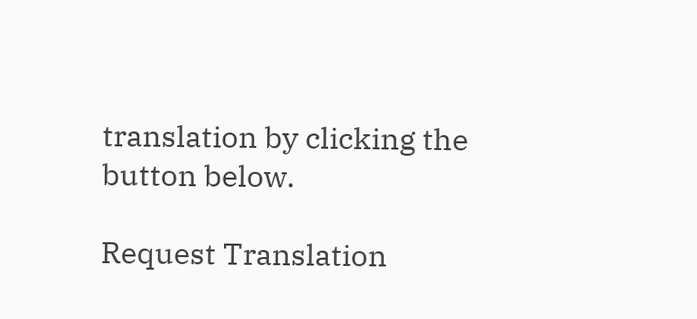translation by clicking the button below.

Request Translation